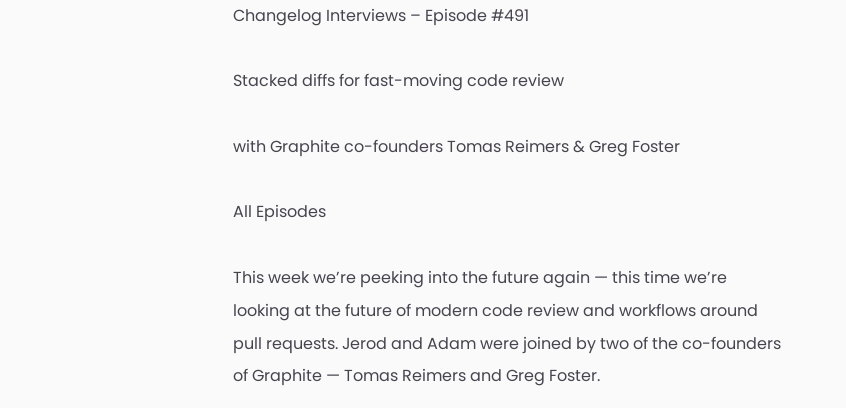Changelog Interviews – Episode #491

Stacked diffs for fast-moving code review

with Graphite co-founders Tomas Reimers & Greg Foster

All Episodes

This week we’re peeking into the future again — this time we’re looking at the future of modern code review and workflows around pull requests. Jerod and Adam were joined by two of the co-founders of Graphite — Tomas Reimers and Greg Foster.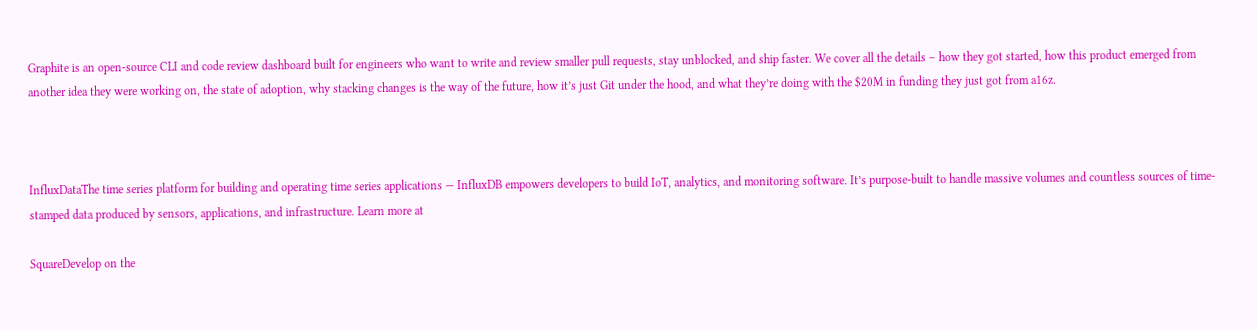Graphite is an open-source CLI and code review dashboard built for engineers who want to write and review smaller pull requests, stay unblocked, and ship faster. We cover all the details – how they got started, how this product emerged from another idea they were working on, the state of adoption, why stacking changes is the way of the future, how it’s just Git under the hood, and what they’re doing with the $20M in funding they just got from a16z.



InfluxDataThe time series platform for building and operating time series applications — InfluxDB empowers developers to build IoT, analytics, and monitoring software. It’s purpose-built to handle massive volumes and countless sources of time-stamped data produced by sensors, applications, and infrastructure. Learn more at

SquareDevelop on the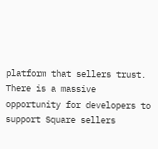platform that sellers trust. There is a massive opportunity for developers to support Square sellers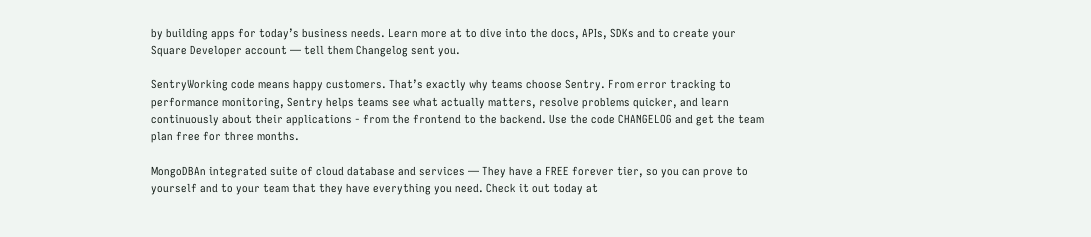by building apps for today’s business needs. Learn more at to dive into the docs, APIs, SDKs and to create your Square Developer account — tell them Changelog sent you.

SentryWorking code means happy customers. That’s exactly why teams choose Sentry. From error tracking to performance monitoring, Sentry helps teams see what actually matters, resolve problems quicker, and learn continuously about their applications - from the frontend to the backend. Use the code CHANGELOG and get the team plan free for three months.

MongoDBAn integrated suite of cloud database and services — They have a FREE forever tier, so you can prove to yourself and to your team that they have everything you need. Check it out today at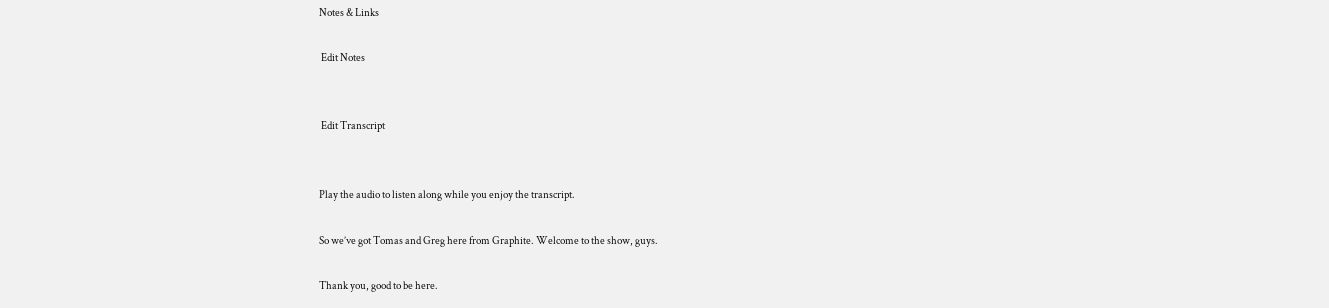Notes & Links

 Edit Notes


 Edit Transcript


Play the audio to listen along while you enjoy the transcript.

So we’ve got Tomas and Greg here from Graphite. Welcome to the show, guys.

Thank you, good to be here.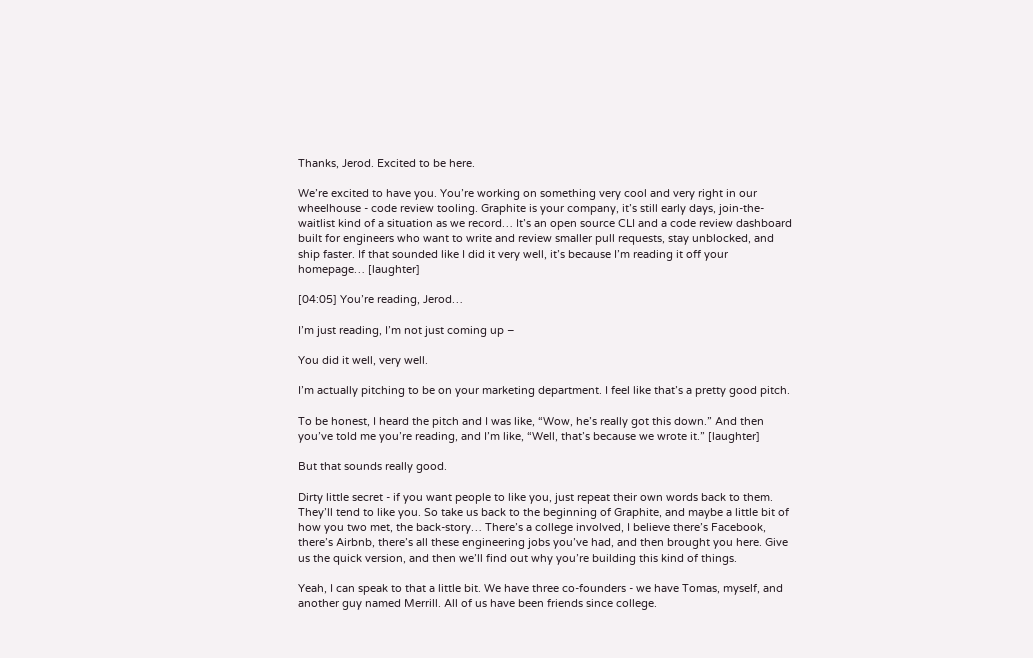Thanks, Jerod. Excited to be here.

We’re excited to have you. You’re working on something very cool and very right in our wheelhouse - code review tooling. Graphite is your company, it’s still early days, join-the-waitlist kind of a situation as we record… It’s an open source CLI and a code review dashboard built for engineers who want to write and review smaller pull requests, stay unblocked, and ship faster. If that sounded like I did it very well, it’s because I’m reading it off your homepage… [laughter]

[04:05] You’re reading, Jerod…

I’m just reading, I’m not just coming up –

You did it well, very well.

I’m actually pitching to be on your marketing department. I feel like that’s a pretty good pitch.

To be honest, I heard the pitch and I was like, “Wow, he’s really got this down.” And then you’ve told me you’re reading, and I’m like, “Well, that’s because we wrote it.” [laughter]

But that sounds really good.

Dirty little secret - if you want people to like you, just repeat their own words back to them. They’ll tend to like you. So take us back to the beginning of Graphite, and maybe a little bit of how you two met, the back-story… There’s a college involved, I believe there’s Facebook, there’s Airbnb, there’s all these engineering jobs you’ve had, and then brought you here. Give us the quick version, and then we’ll find out why you’re building this kind of things.

Yeah, I can speak to that a little bit. We have three co-founders - we have Tomas, myself, and another guy named Merrill. All of us have been friends since college.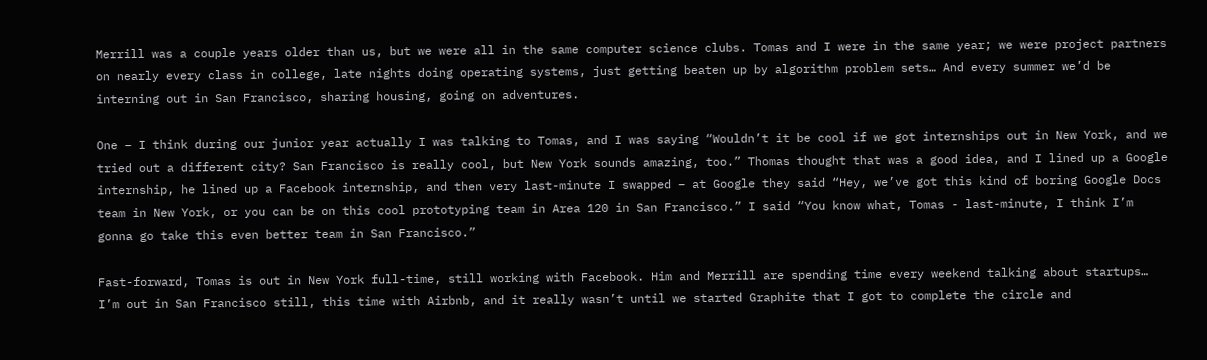Merrill was a couple years older than us, but we were all in the same computer science clubs. Tomas and I were in the same year; we were project partners on nearly every class in college, late nights doing operating systems, just getting beaten up by algorithm problem sets… And every summer we’d be interning out in San Francisco, sharing housing, going on adventures.

One – I think during our junior year actually I was talking to Tomas, and I was saying “Wouldn’t it be cool if we got internships out in New York, and we tried out a different city? San Francisco is really cool, but New York sounds amazing, too.” Thomas thought that was a good idea, and I lined up a Google internship, he lined up a Facebook internship, and then very last-minute I swapped – at Google they said “Hey, we’ve got this kind of boring Google Docs team in New York, or you can be on this cool prototyping team in Area 120 in San Francisco.” I said “You know what, Tomas - last-minute, I think I’m gonna go take this even better team in San Francisco.”

Fast-forward, Tomas is out in New York full-time, still working with Facebook. Him and Merrill are spending time every weekend talking about startups… I’m out in San Francisco still, this time with Airbnb, and it really wasn’t until we started Graphite that I got to complete the circle and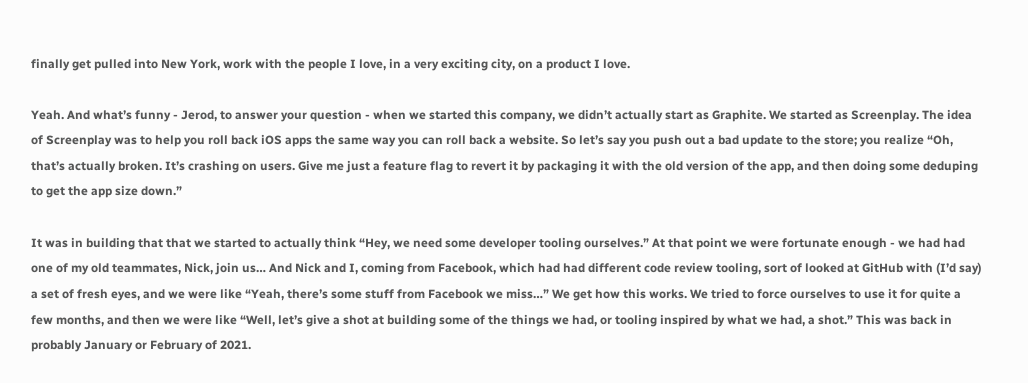finally get pulled into New York, work with the people I love, in a very exciting city, on a product I love.

Yeah. And what’s funny - Jerod, to answer your question - when we started this company, we didn’t actually start as Graphite. We started as Screenplay. The idea of Screenplay was to help you roll back iOS apps the same way you can roll back a website. So let’s say you push out a bad update to the store; you realize “Oh, that’s actually broken. It’s crashing on users. Give me just a feature flag to revert it by packaging it with the old version of the app, and then doing some deduping to get the app size down.”

It was in building that that we started to actually think “Hey, we need some developer tooling ourselves.” At that point we were fortunate enough - we had had one of my old teammates, Nick, join us… And Nick and I, coming from Facebook, which had had different code review tooling, sort of looked at GitHub with (I’d say) a set of fresh eyes, and we were like “Yeah, there’s some stuff from Facebook we miss…” We get how this works. We tried to force ourselves to use it for quite a few months, and then we were like “Well, let’s give a shot at building some of the things we had, or tooling inspired by what we had, a shot.” This was back in probably January or February of 2021.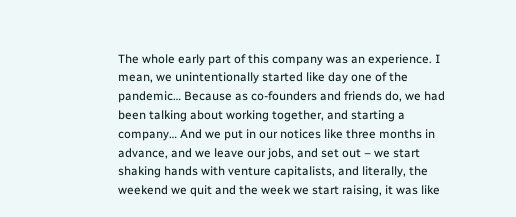The whole early part of this company was an experience. I mean, we unintentionally started like day one of the pandemic… Because as co-founders and friends do, we had been talking about working together, and starting a company… And we put in our notices like three months in advance, and we leave our jobs, and set out – we start shaking hands with venture capitalists, and literally, the weekend we quit and the week we start raising, it was like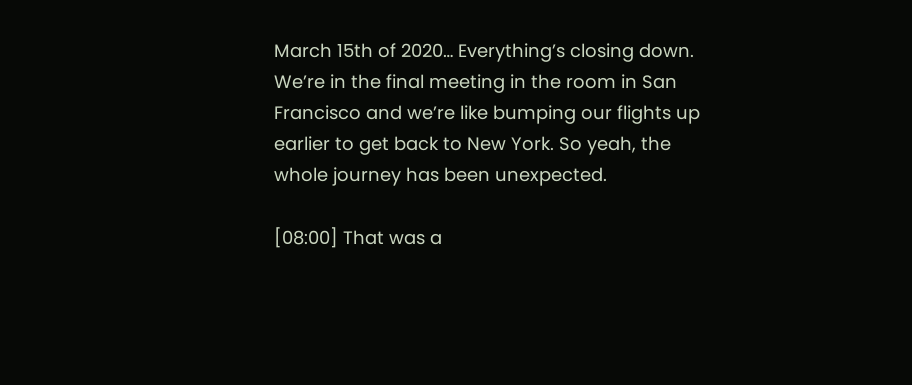March 15th of 2020… Everything’s closing down. We’re in the final meeting in the room in San Francisco and we’re like bumping our flights up earlier to get back to New York. So yeah, the whole journey has been unexpected.

[08:00] That was a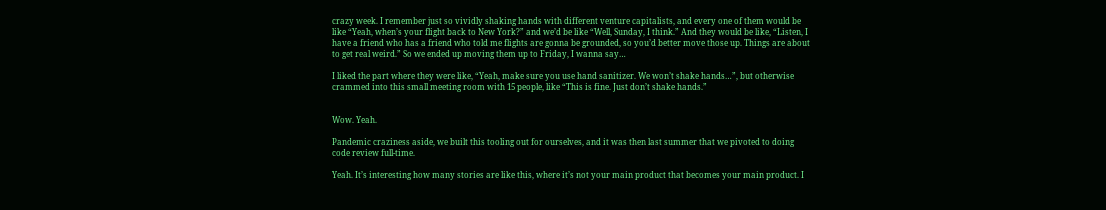crazy week. I remember just so vividly shaking hands with different venture capitalists, and every one of them would be like “Yeah, when’s your flight back to New York?” and we’d be like “Well, Sunday, I think.” And they would be like, “Listen, I have a friend who has a friend who told me flights are gonna be grounded, so you’d better move those up. Things are about to get real weird.” So we ended up moving them up to Friday, I wanna say…

I liked the part where they were like, “Yeah, make sure you use hand sanitizer. We won’t shake hands…”, but otherwise crammed into this small meeting room with 15 people, like “This is fine. Just don’t shake hands.”


Wow. Yeah.

Pandemic craziness aside, we built this tooling out for ourselves, and it was then last summer that we pivoted to doing code review full-time.

Yeah. It’s interesting how many stories are like this, where it’s not your main product that becomes your main product. I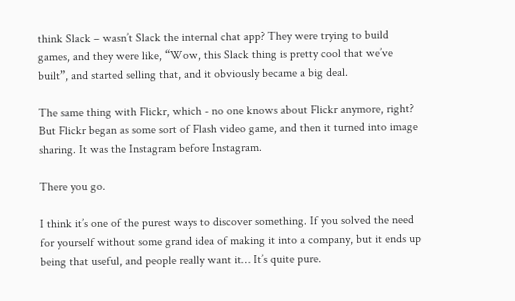think Slack – wasn’t Slack the internal chat app? They were trying to build games, and they were like, “Wow, this Slack thing is pretty cool that we’ve built”, and started selling that, and it obviously became a big deal.

The same thing with Flickr, which - no one knows about Flickr anymore, right? But Flickr began as some sort of Flash video game, and then it turned into image sharing. It was the Instagram before Instagram.

There you go.

I think it’s one of the purest ways to discover something. If you solved the need for yourself without some grand idea of making it into a company, but it ends up being that useful, and people really want it… It’s quite pure.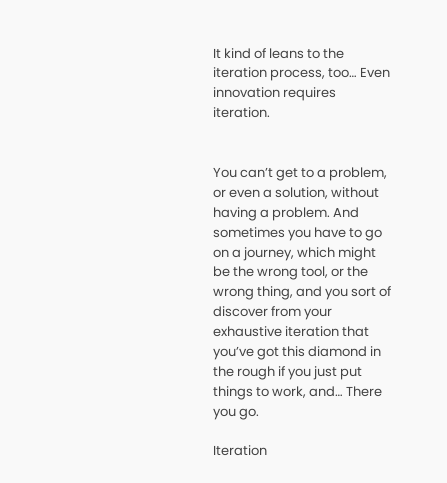It kind of leans to the iteration process, too… Even innovation requires iteration.


You can’t get to a problem, or even a solution, without having a problem. And sometimes you have to go on a journey, which might be the wrong tool, or the wrong thing, and you sort of discover from your exhaustive iteration that you’ve got this diamond in the rough if you just put things to work, and… There you go.

Iteration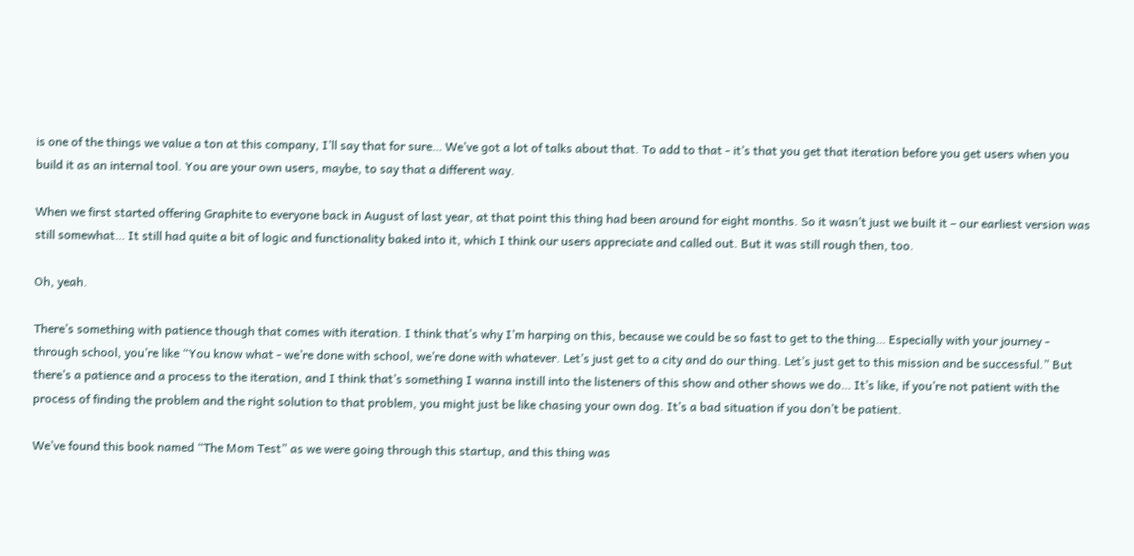is one of the things we value a ton at this company, I’ll say that for sure… We’ve got a lot of talks about that. To add to that - it’s that you get that iteration before you get users when you build it as an internal tool. You are your own users, maybe, to say that a different way.

When we first started offering Graphite to everyone back in August of last year, at that point this thing had been around for eight months. So it wasn’t just we built it – our earliest version was still somewhat… It still had quite a bit of logic and functionality baked into it, which I think our users appreciate and called out. But it was still rough then, too.

Oh, yeah.

There’s something with patience though that comes with iteration. I think that’s why I’m harping on this, because we could be so fast to get to the thing… Especially with your journey - through school, you’re like “You know what - we’re done with school, we’re done with whatever. Let’s just get to a city and do our thing. Let’s just get to this mission and be successful.” But there’s a patience and a process to the iteration, and I think that’s something I wanna instill into the listeners of this show and other shows we do… It’s like, if you’re not patient with the process of finding the problem and the right solution to that problem, you might just be like chasing your own dog. It’s a bad situation if you don’t be patient.

We’ve found this book named “The Mom Test” as we were going through this startup, and this thing was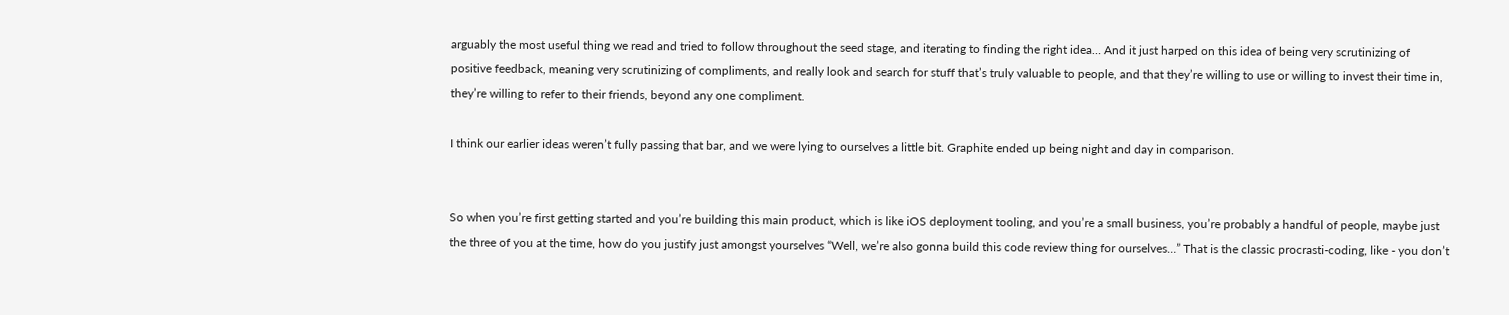arguably the most useful thing we read and tried to follow throughout the seed stage, and iterating to finding the right idea… And it just harped on this idea of being very scrutinizing of positive feedback, meaning very scrutinizing of compliments, and really look and search for stuff that’s truly valuable to people, and that they’re willing to use or willing to invest their time in, they’re willing to refer to their friends, beyond any one compliment.

I think our earlier ideas weren’t fully passing that bar, and we were lying to ourselves a little bit. Graphite ended up being night and day in comparison.


So when you’re first getting started and you’re building this main product, which is like iOS deployment tooling, and you’re a small business, you’re probably a handful of people, maybe just the three of you at the time, how do you justify just amongst yourselves “Well, we’re also gonna build this code review thing for ourselves…” That is the classic procrasti-coding, like - you don’t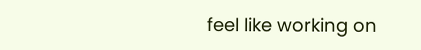feel like working on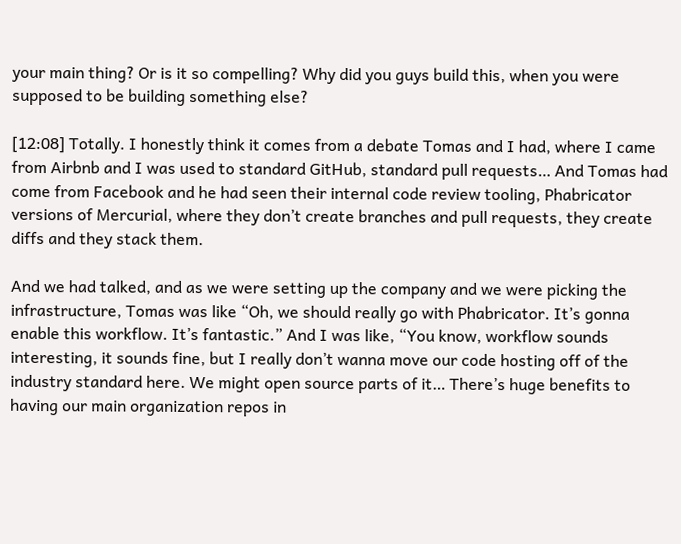your main thing? Or is it so compelling? Why did you guys build this, when you were supposed to be building something else?

[12:08] Totally. I honestly think it comes from a debate Tomas and I had, where I came from Airbnb and I was used to standard GitHub, standard pull requests… And Tomas had come from Facebook and he had seen their internal code review tooling, Phabricator versions of Mercurial, where they don’t create branches and pull requests, they create diffs and they stack them.

And we had talked, and as we were setting up the company and we were picking the infrastructure, Tomas was like “Oh, we should really go with Phabricator. It’s gonna enable this workflow. It’s fantastic.” And I was like, “You know, workflow sounds interesting, it sounds fine, but I really don’t wanna move our code hosting off of the industry standard here. We might open source parts of it… There’s huge benefits to having our main organization repos in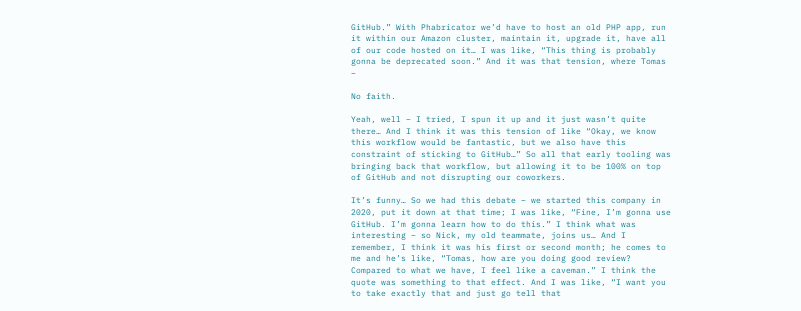GitHub.” With Phabricator we’d have to host an old PHP app, run it within our Amazon cluster, maintain it, upgrade it, have all of our code hosted on it… I was like, “This thing is probably gonna be deprecated soon.” And it was that tension, where Tomas –

No faith.

Yeah, well – I tried, I spun it up and it just wasn’t quite there… And I think it was this tension of like “Okay, we know this workflow would be fantastic, but we also have this constraint of sticking to GitHub…” So all that early tooling was bringing back that workflow, but allowing it to be 100% on top of GitHub and not disrupting our coworkers.

It’s funny… So we had this debate – we started this company in 2020, put it down at that time; I was like, “Fine, I’m gonna use GitHub. I’m gonna learn how to do this.” I think what was interesting – so Nick, my old teammate, joins us… And I remember, I think it was his first or second month; he comes to me and he’s like, “Tomas, how are you doing good review? Compared to what we have, I feel like a caveman.” I think the quote was something to that effect. And I was like, “I want you to take exactly that and just go tell that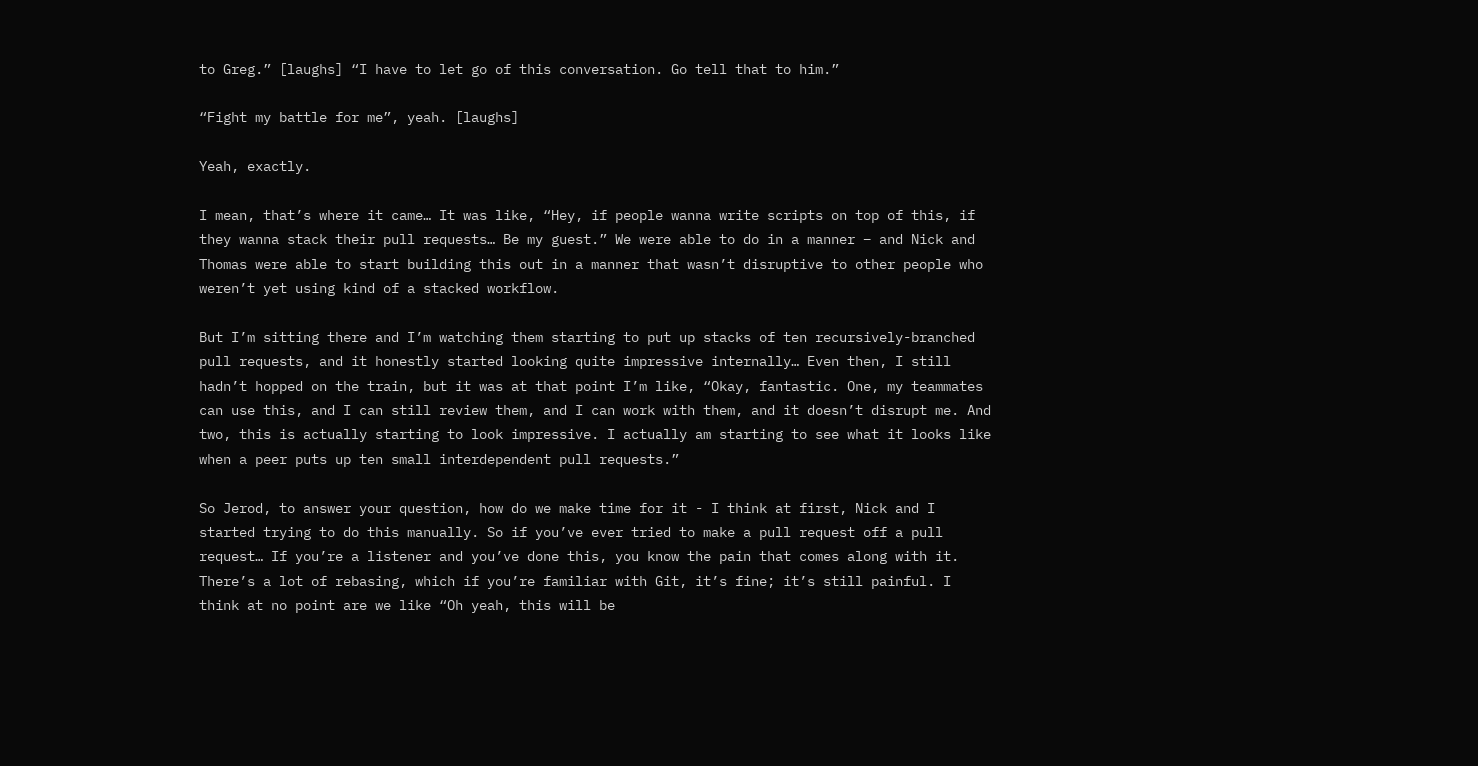to Greg.” [laughs] “I have to let go of this conversation. Go tell that to him.”

“Fight my battle for me”, yeah. [laughs]

Yeah, exactly.

I mean, that’s where it came… It was like, “Hey, if people wanna write scripts on top of this, if they wanna stack their pull requests… Be my guest.” We were able to do in a manner – and Nick and Thomas were able to start building this out in a manner that wasn’t disruptive to other people who weren’t yet using kind of a stacked workflow.

But I’m sitting there and I’m watching them starting to put up stacks of ten recursively-branched pull requests, and it honestly started looking quite impressive internally… Even then, I still hadn’t hopped on the train, but it was at that point I’m like, “Okay, fantastic. One, my teammates can use this, and I can still review them, and I can work with them, and it doesn’t disrupt me. And two, this is actually starting to look impressive. I actually am starting to see what it looks like when a peer puts up ten small interdependent pull requests.”

So Jerod, to answer your question, how do we make time for it - I think at first, Nick and I started trying to do this manually. So if you’ve ever tried to make a pull request off a pull request… If you’re a listener and you’ve done this, you know the pain that comes along with it. There’s a lot of rebasing, which if you’re familiar with Git, it’s fine; it’s still painful. I think at no point are we like “Oh yeah, this will be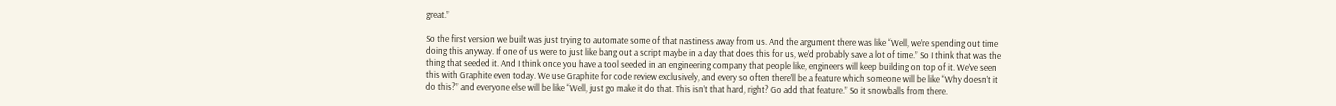great.”

So the first version we built was just trying to automate some of that nastiness away from us. And the argument there was like “Well, we’re spending out time doing this anyway. If one of us were to just like bang out a script maybe in a day that does this for us, we’d probably save a lot of time.” So I think that was the thing that seeded it. And I think once you have a tool seeded in an engineering company that people like, engineers will keep building on top of it. We’ve seen this with Graphite even today. We use Graphite for code review exclusively, and every so often there’ll be a feature which someone will be like “Why doesn’t it do this?” and everyone else will be like “Well, just go make it do that. This isn’t that hard, right? Go add that feature.” So it snowballs from there.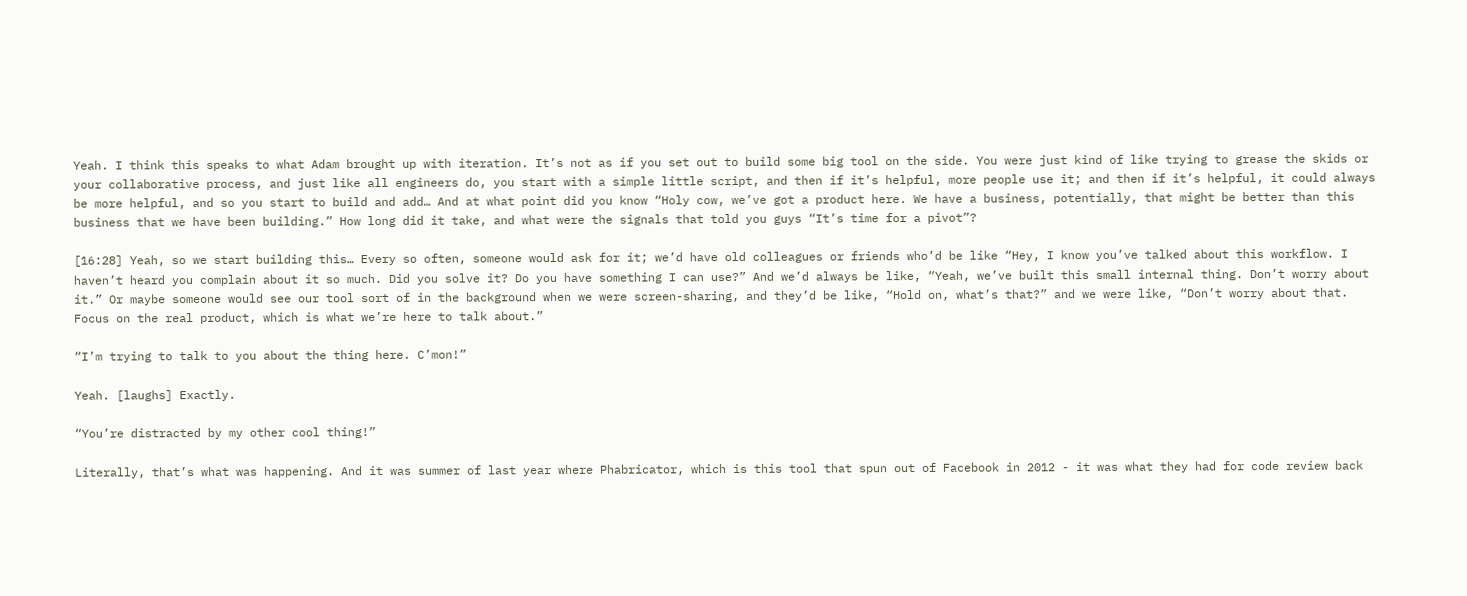Yeah. I think this speaks to what Adam brought up with iteration. It’s not as if you set out to build some big tool on the side. You were just kind of like trying to grease the skids or your collaborative process, and just like all engineers do, you start with a simple little script, and then if it’s helpful, more people use it; and then if it’s helpful, it could always be more helpful, and so you start to build and add… And at what point did you know “Holy cow, we’ve got a product here. We have a business, potentially, that might be better than this business that we have been building.” How long did it take, and what were the signals that told you guys “It’s time for a pivot”?

[16:28] Yeah, so we start building this… Every so often, someone would ask for it; we’d have old colleagues or friends who’d be like “Hey, I know you’ve talked about this workflow. I haven’t heard you complain about it so much. Did you solve it? Do you have something I can use?” And we’d always be like, “Yeah, we’ve built this small internal thing. Don’t worry about it.” Or maybe someone would see our tool sort of in the background when we were screen-sharing, and they’d be like, “Hold on, what’s that?” and we were like, “Don’t worry about that. Focus on the real product, which is what we’re here to talk about.”

“I’m trying to talk to you about the thing here. C’mon!”

Yeah. [laughs] Exactly.

“You’re distracted by my other cool thing!”

Literally, that’s what was happening. And it was summer of last year where Phabricator, which is this tool that spun out of Facebook in 2012 - it was what they had for code review back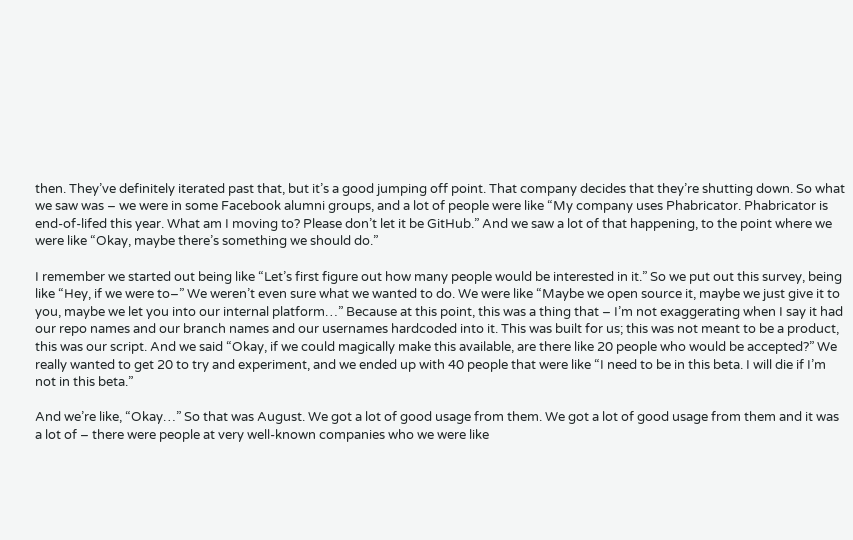then. They’ve definitely iterated past that, but it’s a good jumping off point. That company decides that they’re shutting down. So what we saw was – we were in some Facebook alumni groups, and a lot of people were like “My company uses Phabricator. Phabricator is end-of-lifed this year. What am I moving to? Please don’t let it be GitHub.” And we saw a lot of that happening, to the point where we were like “Okay, maybe there’s something we should do.”

I remember we started out being like “Let’s first figure out how many people would be interested in it.” So we put out this survey, being like “Hey, if we were to–” We weren’t even sure what we wanted to do. We were like “Maybe we open source it, maybe we just give it to you, maybe we let you into our internal platform…” Because at this point, this was a thing that – I’m not exaggerating when I say it had our repo names and our branch names and our usernames hardcoded into it. This was built for us; this was not meant to be a product, this was our script. And we said “Okay, if we could magically make this available, are there like 20 people who would be accepted?” We really wanted to get 20 to try and experiment, and we ended up with 40 people that were like “I need to be in this beta. I will die if I’m not in this beta.”

And we’re like, “Okay…” So that was August. We got a lot of good usage from them. We got a lot of good usage from them and it was a lot of – there were people at very well-known companies who we were like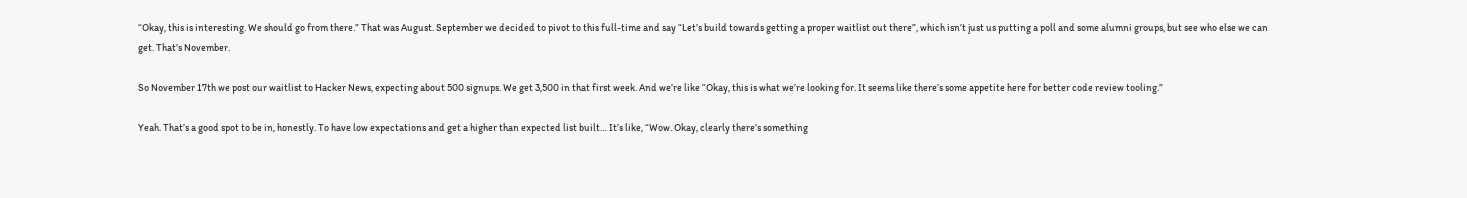“Okay, this is interesting. We should go from there.” That was August. September we decided to pivot to this full-time and say “Let’s build towards getting a proper waitlist out there”, which isn’t just us putting a poll and some alumni groups, but see who else we can get. That’s November.

So November 17th we post our waitlist to Hacker News, expecting about 500 signups. We get 3,500 in that first week. And we’re like “Okay, this is what we’re looking for. It seems like there’s some appetite here for better code review tooling.”

Yeah. That’s a good spot to be in, honestly. To have low expectations and get a higher than expected list built… It’s like, “Wow. Okay, clearly there’s something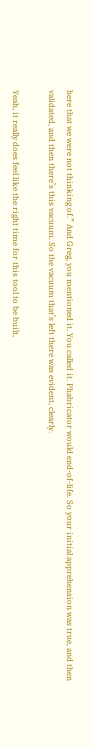here that we were not thinking of.” And Greg, you mentioned it. You called it. Phabricator would end-of-life. So your initial apprehension was true, and then validated, and then there’s this vacuum. So the vacuum that’s left there was evident, clearly.

Yeah, it really does feel like the right time for this tool to be built,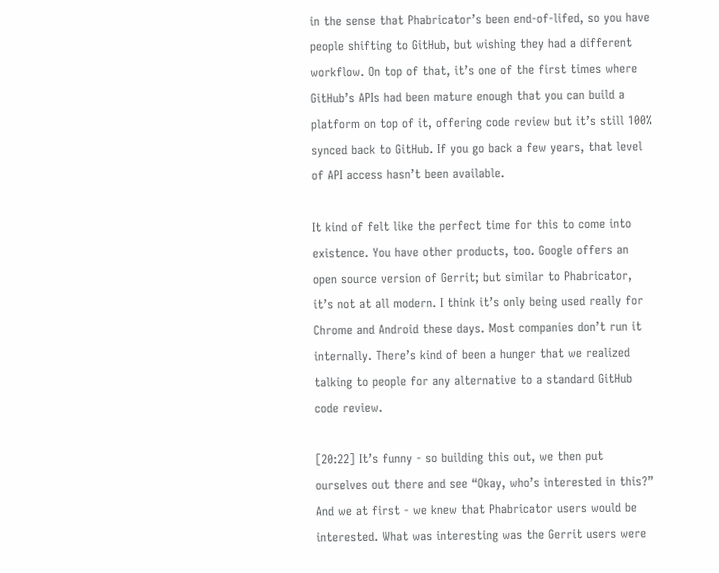in the sense that Phabricator’s been end-of-lifed, so you have people shifting to GitHub, but wishing they had a different workflow. On top of that, it’s one of the first times where GitHub’s APIs had been mature enough that you can build a platform on top of it, offering code review but it’s still 100% synced back to GitHub. If you go back a few years, that level of API access hasn’t been available.

It kind of felt like the perfect time for this to come into existence. You have other products, too. Google offers an open source version of Gerrit; but similar to Phabricator, it’s not at all modern. I think it’s only being used really for Chrome and Android these days. Most companies don’t run it internally. There’s kind of been a hunger that we realized talking to people for any alternative to a standard GitHub code review.

[20:22] It’s funny - so building this out, we then put ourselves out there and see “Okay, who’s interested in this?” And we at first - we knew that Phabricator users would be interested. What was interesting was the Gerrit users were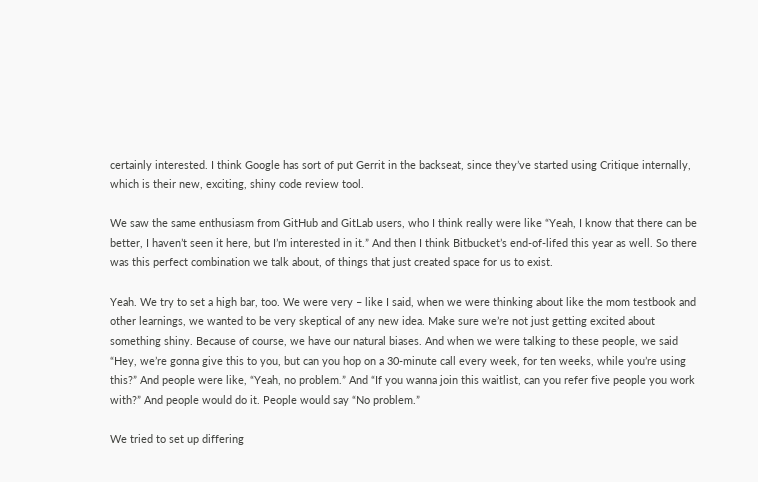certainly interested. I think Google has sort of put Gerrit in the backseat, since they’ve started using Critique internally, which is their new, exciting, shiny code review tool.

We saw the same enthusiasm from GitHub and GitLab users, who I think really were like “Yeah, I know that there can be better, I haven’t seen it here, but I’m interested in it.” And then I think Bitbucket’s end-of-lifed this year as well. So there was this perfect combination we talk about, of things that just created space for us to exist.

Yeah. We try to set a high bar, too. We were very – like I said, when we were thinking about like the mom testbook and other learnings, we wanted to be very skeptical of any new idea. Make sure we’re not just getting excited about something shiny. Because of course, we have our natural biases. And when we were talking to these people, we said “Hey, we’re gonna give this to you, but can you hop on a 30-minute call every week, for ten weeks, while you’re using this?” And people were like, “Yeah, no problem.” And “If you wanna join this waitlist, can you refer five people you work with?” And people would do it. People would say “No problem.”

We tried to set up differing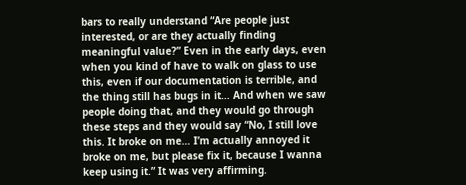bars to really understand “Are people just interested, or are they actually finding meaningful value?” Even in the early days, even when you kind of have to walk on glass to use this, even if our documentation is terrible, and the thing still has bugs in it… And when we saw people doing that, and they would go through these steps and they would say “No, I still love this. It broke on me… I’m actually annoyed it broke on me, but please fix it, because I wanna keep using it.” It was very affirming.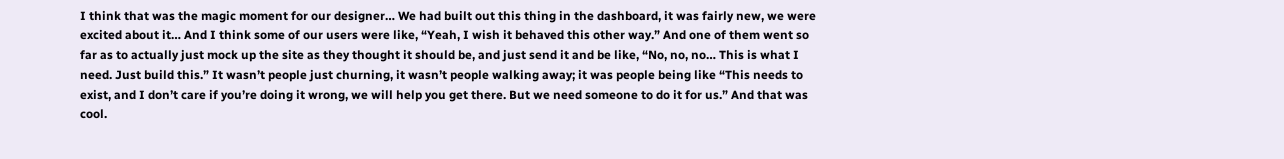I think that was the magic moment for our designer… We had built out this thing in the dashboard, it was fairly new, we were excited about it… And I think some of our users were like, “Yeah, I wish it behaved this other way.” And one of them went so far as to actually just mock up the site as they thought it should be, and just send it and be like, “No, no, no… This is what I need. Just build this.” It wasn’t people just churning, it wasn’t people walking away; it was people being like “This needs to exist, and I don’t care if you’re doing it wrong, we will help you get there. But we need someone to do it for us.” And that was cool.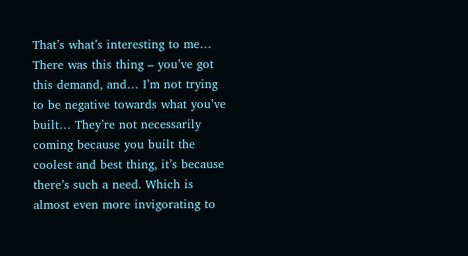That’s what’s interesting to me… There was this thing – you’ve got this demand, and… I’m not trying to be negative towards what you’ve built… They’re not necessarily coming because you built the coolest and best thing, it’s because there’s such a need. Which is almost even more invigorating to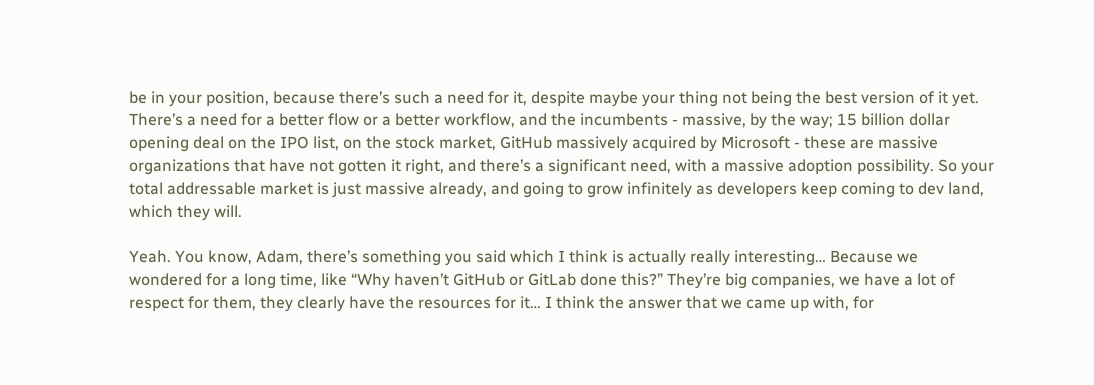be in your position, because there’s such a need for it, despite maybe your thing not being the best version of it yet. There’s a need for a better flow or a better workflow, and the incumbents - massive, by the way; 15 billion dollar opening deal on the IPO list, on the stock market, GitHub massively acquired by Microsoft - these are massive organizations that have not gotten it right, and there’s a significant need, with a massive adoption possibility. So your total addressable market is just massive already, and going to grow infinitely as developers keep coming to dev land, which they will.

Yeah. You know, Adam, there’s something you said which I think is actually really interesting… Because we wondered for a long time, like “Why haven’t GitHub or GitLab done this?” They’re big companies, we have a lot of respect for them, they clearly have the resources for it… I think the answer that we came up with, for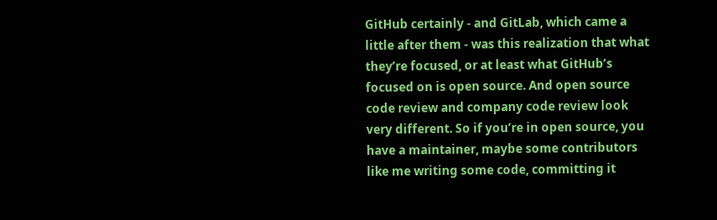GitHub certainly - and GitLab, which came a little after them - was this realization that what they’re focused, or at least what GitHub’s focused on is open source. And open source code review and company code review look very different. So if you’re in open source, you have a maintainer, maybe some contributors like me writing some code, committing it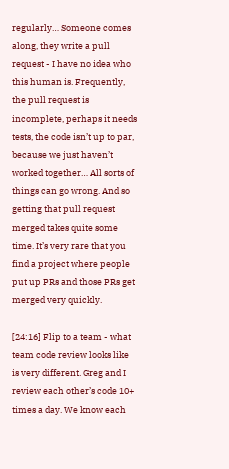regularly… Someone comes along, they write a pull request - I have no idea who this human is. Frequently, the pull request is incomplete, perhaps it needs tests, the code isn’t up to par, because we just haven’t worked together… All sorts of things can go wrong. And so getting that pull request merged takes quite some time. It’s very rare that you find a project where people put up PRs and those PRs get merged very quickly.

[24:16] Flip to a team - what team code review looks like is very different. Greg and I review each other’s code 10+ times a day. We know each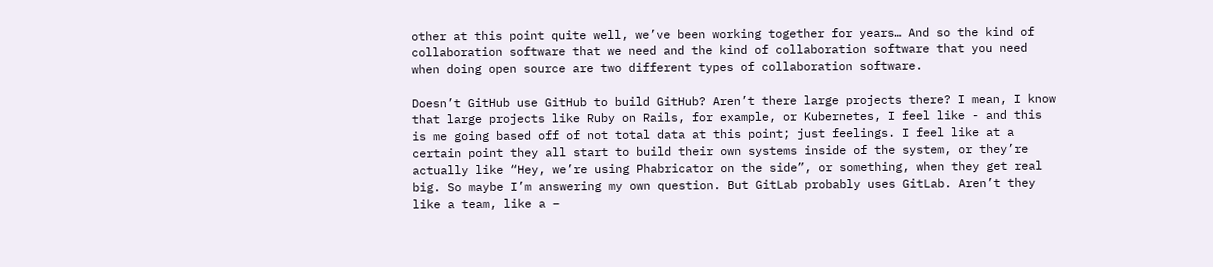other at this point quite well, we’ve been working together for years… And so the kind of collaboration software that we need and the kind of collaboration software that you need when doing open source are two different types of collaboration software.

Doesn’t GitHub use GitHub to build GitHub? Aren’t there large projects there? I mean, I know that large projects like Ruby on Rails, for example, or Kubernetes, I feel like - and this is me going based off of not total data at this point; just feelings. I feel like at a certain point they all start to build their own systems inside of the system, or they’re actually like “Hey, we’re using Phabricator on the side”, or something, when they get real big. So maybe I’m answering my own question. But GitLab probably uses GitLab. Aren’t they like a team, like a –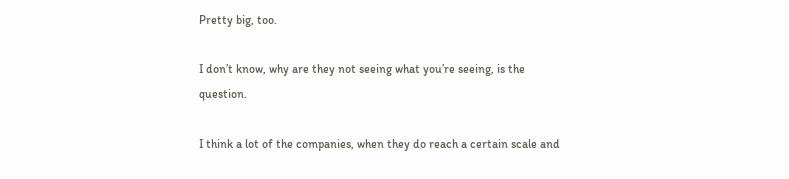Pretty big, too.

I don’t know, why are they not seeing what you’re seeing, is the question.

I think a lot of the companies, when they do reach a certain scale and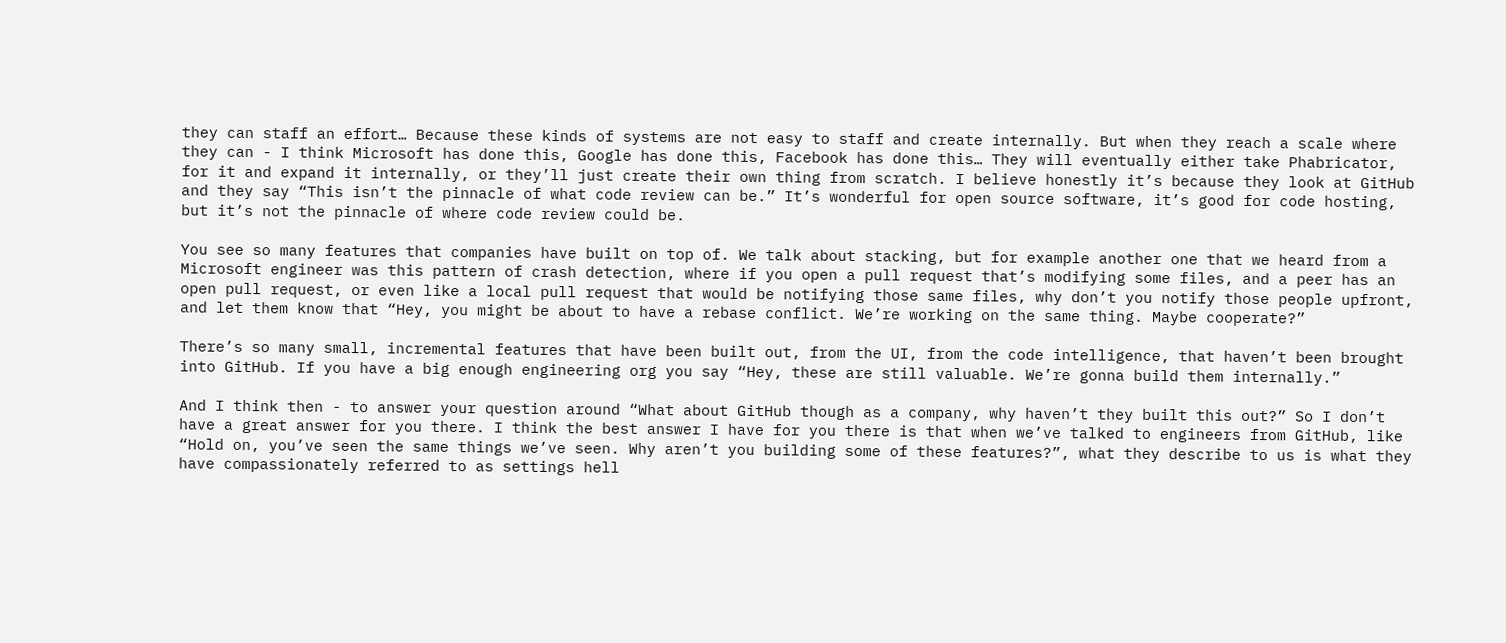they can staff an effort… Because these kinds of systems are not easy to staff and create internally. But when they reach a scale where they can - I think Microsoft has done this, Google has done this, Facebook has done this… They will eventually either take Phabricator, for it and expand it internally, or they’ll just create their own thing from scratch. I believe honestly it’s because they look at GitHub and they say “This isn’t the pinnacle of what code review can be.” It’s wonderful for open source software, it’s good for code hosting, but it’s not the pinnacle of where code review could be.

You see so many features that companies have built on top of. We talk about stacking, but for example another one that we heard from a Microsoft engineer was this pattern of crash detection, where if you open a pull request that’s modifying some files, and a peer has an open pull request, or even like a local pull request that would be notifying those same files, why don’t you notify those people upfront, and let them know that “Hey, you might be about to have a rebase conflict. We’re working on the same thing. Maybe cooperate?”

There’s so many small, incremental features that have been built out, from the UI, from the code intelligence, that haven’t been brought into GitHub. If you have a big enough engineering org you say “Hey, these are still valuable. We’re gonna build them internally.”

And I think then - to answer your question around “What about GitHub though as a company, why haven’t they built this out?” So I don’t have a great answer for you there. I think the best answer I have for you there is that when we’ve talked to engineers from GitHub, like “Hold on, you’ve seen the same things we’ve seen. Why aren’t you building some of these features?”, what they describe to us is what they have compassionately referred to as settings hell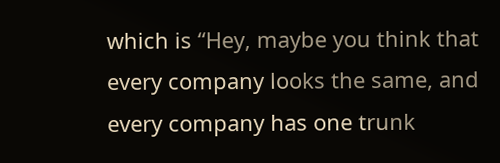which is “Hey, maybe you think that every company looks the same, and every company has one trunk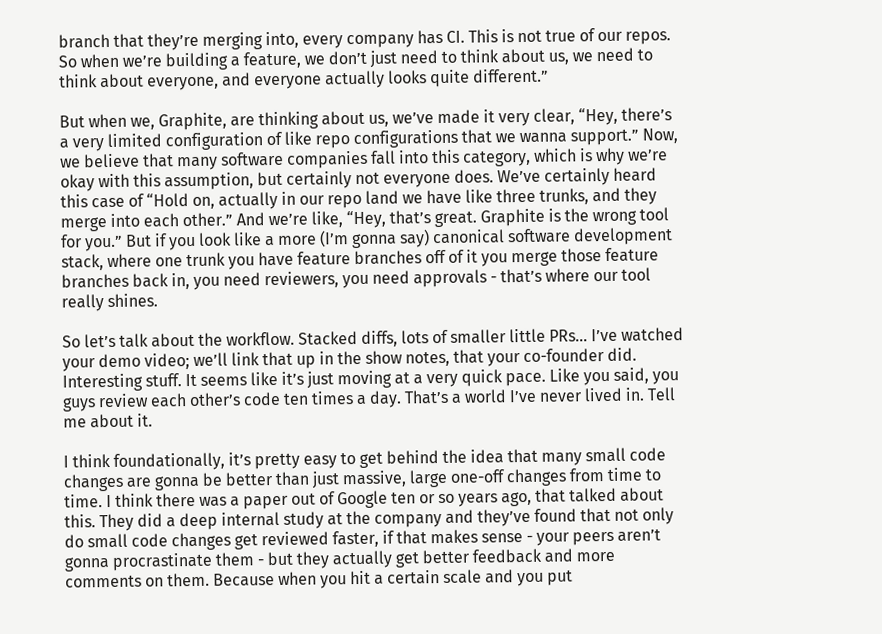branch that they’re merging into, every company has CI. This is not true of our repos. So when we’re building a feature, we don’t just need to think about us, we need to think about everyone, and everyone actually looks quite different.”

But when we, Graphite, are thinking about us, we’ve made it very clear, “Hey, there’s a very limited configuration of like repo configurations that we wanna support.” Now, we believe that many software companies fall into this category, which is why we’re okay with this assumption, but certainly not everyone does. We’ve certainly heard this case of “Hold on, actually in our repo land we have like three trunks, and they merge into each other.” And we’re like, “Hey, that’s great. Graphite is the wrong tool for you.” But if you look like a more (I’m gonna say) canonical software development stack, where one trunk you have feature branches off of it you merge those feature branches back in, you need reviewers, you need approvals - that’s where our tool really shines.

So let’s talk about the workflow. Stacked diffs, lots of smaller little PRs… I’ve watched your demo video; we’ll link that up in the show notes, that your co-founder did. Interesting stuff. It seems like it’s just moving at a very quick pace. Like you said, you guys review each other’s code ten times a day. That’s a world I’ve never lived in. Tell me about it.

I think foundationally, it’s pretty easy to get behind the idea that many small code changes are gonna be better than just massive, large one-off changes from time to time. I think there was a paper out of Google ten or so years ago, that talked about this. They did a deep internal study at the company and they’ve found that not only do small code changes get reviewed faster, if that makes sense - your peers aren’t gonna procrastinate them - but they actually get better feedback and more comments on them. Because when you hit a certain scale and you put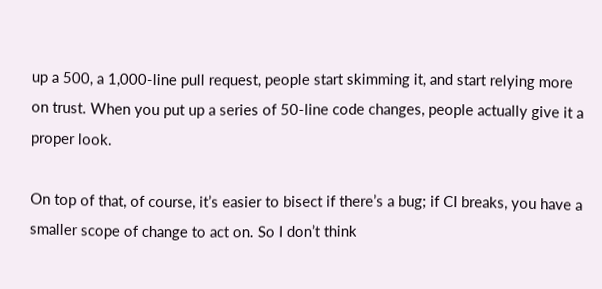up a 500, a 1,000-line pull request, people start skimming it, and start relying more on trust. When you put up a series of 50-line code changes, people actually give it a proper look.

On top of that, of course, it’s easier to bisect if there’s a bug; if CI breaks, you have a smaller scope of change to act on. So I don’t think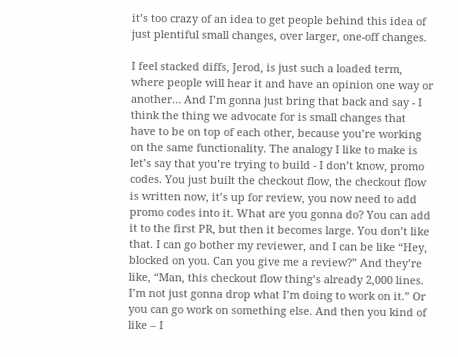it’s too crazy of an idea to get people behind this idea of just plentiful small changes, over larger, one-off changes.

I feel stacked diffs, Jerod, is just such a loaded term, where people will hear it and have an opinion one way or another… And I’m gonna just bring that back and say - I think the thing we advocate for is small changes that have to be on top of each other, because you’re working on the same functionality. The analogy I like to make is let’s say that you’re trying to build - I don’t know, promo codes. You just built the checkout flow, the checkout flow is written now, it’s up for review, you now need to add promo codes into it. What are you gonna do? You can add it to the first PR, but then it becomes large. You don’t like that. I can go bother my reviewer, and I can be like “Hey, blocked on you. Can you give me a review?” And they’re like, “Man, this checkout flow thing’s already 2,000 lines. I’m not just gonna drop what I’m doing to work on it.” Or you can go work on something else. And then you kind of like – I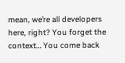mean, we’re all developers here, right? You forget the context… You come back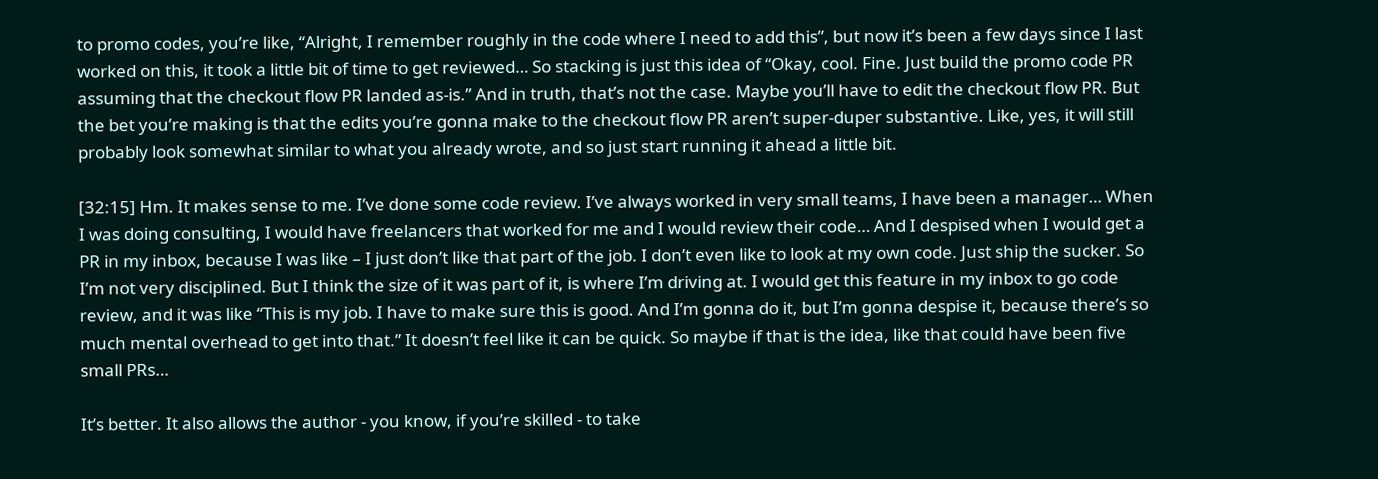to promo codes, you’re like, “Alright, I remember roughly in the code where I need to add this”, but now it’s been a few days since I last worked on this, it took a little bit of time to get reviewed… So stacking is just this idea of “Okay, cool. Fine. Just build the promo code PR assuming that the checkout flow PR landed as-is.” And in truth, that’s not the case. Maybe you’ll have to edit the checkout flow PR. But the bet you’re making is that the edits you’re gonna make to the checkout flow PR aren’t super-duper substantive. Like, yes, it will still probably look somewhat similar to what you already wrote, and so just start running it ahead a little bit.

[32:15] Hm. It makes sense to me. I’ve done some code review. I’ve always worked in very small teams, I have been a manager… When I was doing consulting, I would have freelancers that worked for me and I would review their code… And I despised when I would get a PR in my inbox, because I was like – I just don’t like that part of the job. I don’t even like to look at my own code. Just ship the sucker. So I’m not very disciplined. But I think the size of it was part of it, is where I’m driving at. I would get this feature in my inbox to go code review, and it was like “This is my job. I have to make sure this is good. And I’m gonna do it, but I’m gonna despise it, because there’s so much mental overhead to get into that.” It doesn’t feel like it can be quick. So maybe if that is the idea, like that could have been five small PRs…

It’s better. It also allows the author - you know, if you’re skilled - to take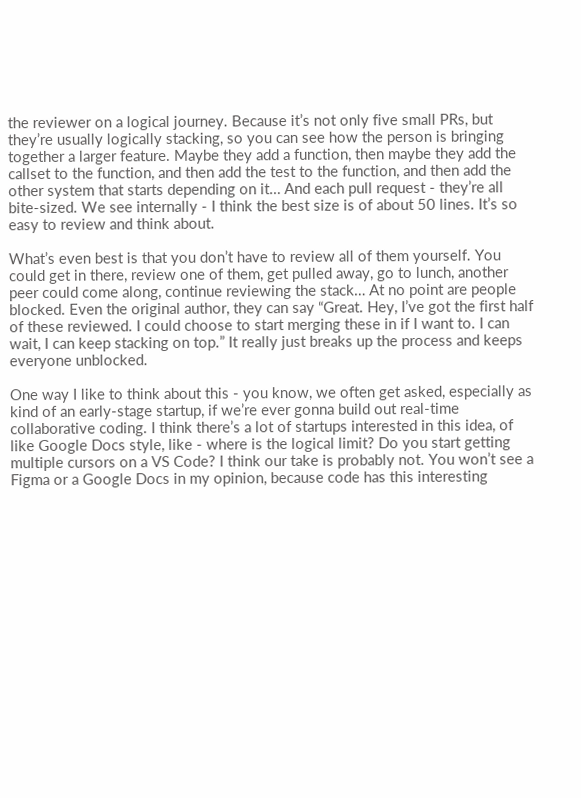the reviewer on a logical journey. Because it’s not only five small PRs, but they’re usually logically stacking, so you can see how the person is bringing together a larger feature. Maybe they add a function, then maybe they add the callset to the function, and then add the test to the function, and then add the other system that starts depending on it… And each pull request - they’re all bite-sized. We see internally - I think the best size is of about 50 lines. It’s so easy to review and think about.

What’s even best is that you don’t have to review all of them yourself. You could get in there, review one of them, get pulled away, go to lunch, another peer could come along, continue reviewing the stack… At no point are people blocked. Even the original author, they can say “Great. Hey, I’ve got the first half of these reviewed. I could choose to start merging these in if I want to. I can wait, I can keep stacking on top.” It really just breaks up the process and keeps everyone unblocked.

One way I like to think about this - you know, we often get asked, especially as kind of an early-stage startup, if we’re ever gonna build out real-time collaborative coding. I think there’s a lot of startups interested in this idea, of like Google Docs style, like - where is the logical limit? Do you start getting multiple cursors on a VS Code? I think our take is probably not. You won’t see a Figma or a Google Docs in my opinion, because code has this interesting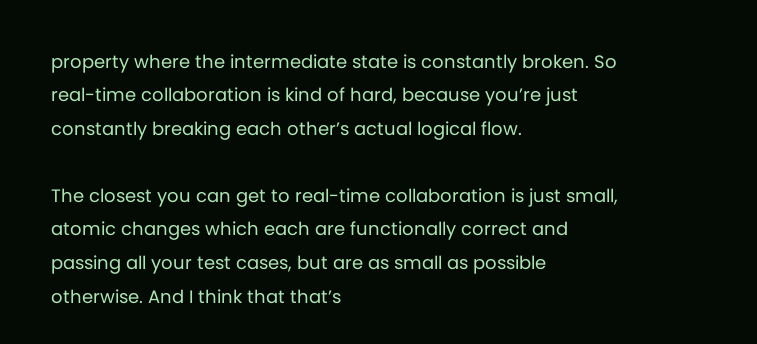property where the intermediate state is constantly broken. So real-time collaboration is kind of hard, because you’re just constantly breaking each other’s actual logical flow.

The closest you can get to real-time collaboration is just small, atomic changes which each are functionally correct and passing all your test cases, but are as small as possible otherwise. And I think that that’s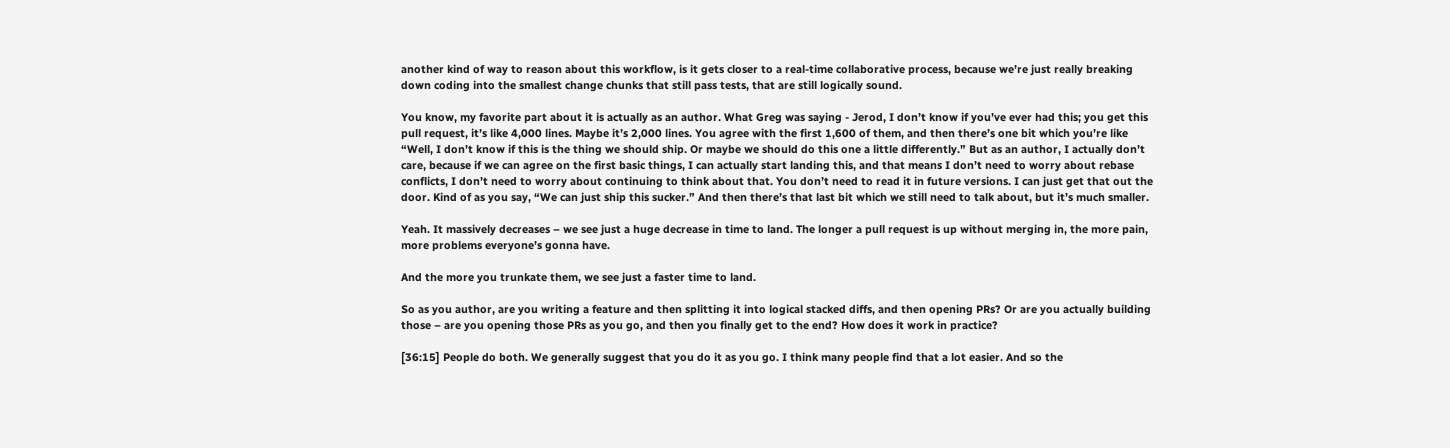another kind of way to reason about this workflow, is it gets closer to a real-time collaborative process, because we’re just really breaking down coding into the smallest change chunks that still pass tests, that are still logically sound.

You know, my favorite part about it is actually as an author. What Greg was saying - Jerod, I don’t know if you’ve ever had this; you get this pull request, it’s like 4,000 lines. Maybe it’s 2,000 lines. You agree with the first 1,600 of them, and then there’s one bit which you’re like “Well, I don’t know if this is the thing we should ship. Or maybe we should do this one a little differently.” But as an author, I actually don’t care, because if we can agree on the first basic things, I can actually start landing this, and that means I don’t need to worry about rebase conflicts, I don’t need to worry about continuing to think about that. You don’t need to read it in future versions. I can just get that out the door. Kind of as you say, “We can just ship this sucker.” And then there’s that last bit which we still need to talk about, but it’s much smaller.

Yeah. It massively decreases – we see just a huge decrease in time to land. The longer a pull request is up without merging in, the more pain, more problems everyone’s gonna have.

And the more you trunkate them, we see just a faster time to land.

So as you author, are you writing a feature and then splitting it into logical stacked diffs, and then opening PRs? Or are you actually building those – are you opening those PRs as you go, and then you finally get to the end? How does it work in practice?

[36:15] People do both. We generally suggest that you do it as you go. I think many people find that a lot easier. And so the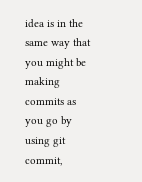idea is in the same way that you might be making commits as you go by using git commit,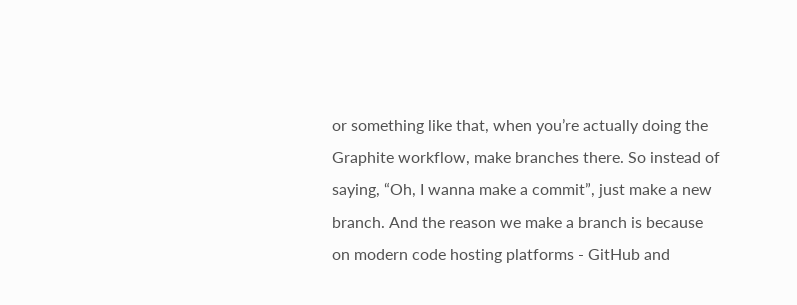or something like that, when you’re actually doing the Graphite workflow, make branches there. So instead of saying, “Oh, I wanna make a commit”, just make a new branch. And the reason we make a branch is because on modern code hosting platforms - GitHub and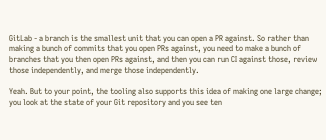GitLab - a branch is the smallest unit that you can open a PR against. So rather than making a bunch of commits that you open PRs against, you need to make a bunch of branches that you then open PRs against, and then you can run CI against those, review those independently, and merge those independently.

Yeah. But to your point, the tooling also supports this idea of making one large change; you look at the state of your Git repository and you see ten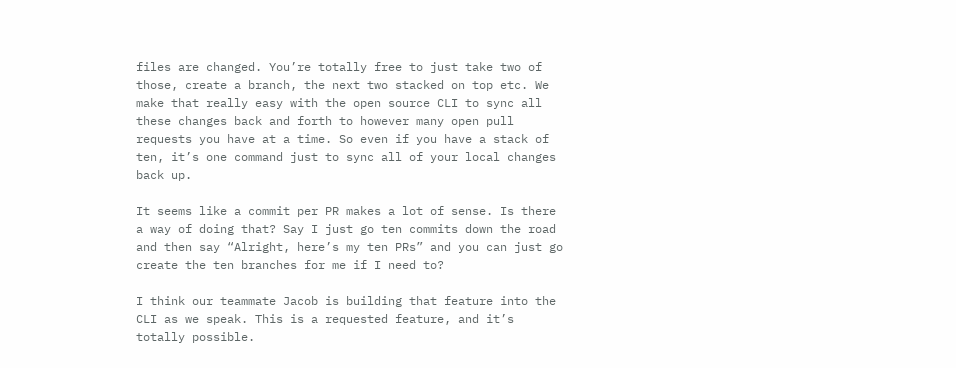files are changed. You’re totally free to just take two of those, create a branch, the next two stacked on top etc. We make that really easy with the open source CLI to sync all these changes back and forth to however many open pull requests you have at a time. So even if you have a stack of ten, it’s one command just to sync all of your local changes back up.

It seems like a commit per PR makes a lot of sense. Is there a way of doing that? Say I just go ten commits down the road and then say “Alright, here’s my ten PRs” and you can just go create the ten branches for me if I need to?

I think our teammate Jacob is building that feature into the CLI as we speak. This is a requested feature, and it’s totally possible.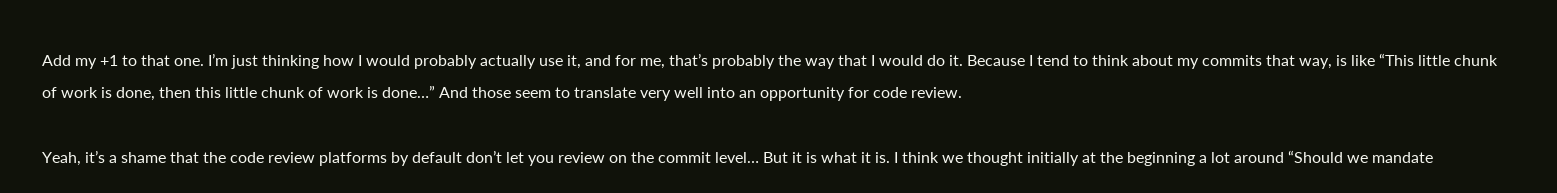Add my +1 to that one. I’m just thinking how I would probably actually use it, and for me, that’s probably the way that I would do it. Because I tend to think about my commits that way, is like “This little chunk of work is done, then this little chunk of work is done…” And those seem to translate very well into an opportunity for code review.

Yeah, it’s a shame that the code review platforms by default don’t let you review on the commit level… But it is what it is. I think we thought initially at the beginning a lot around “Should we mandate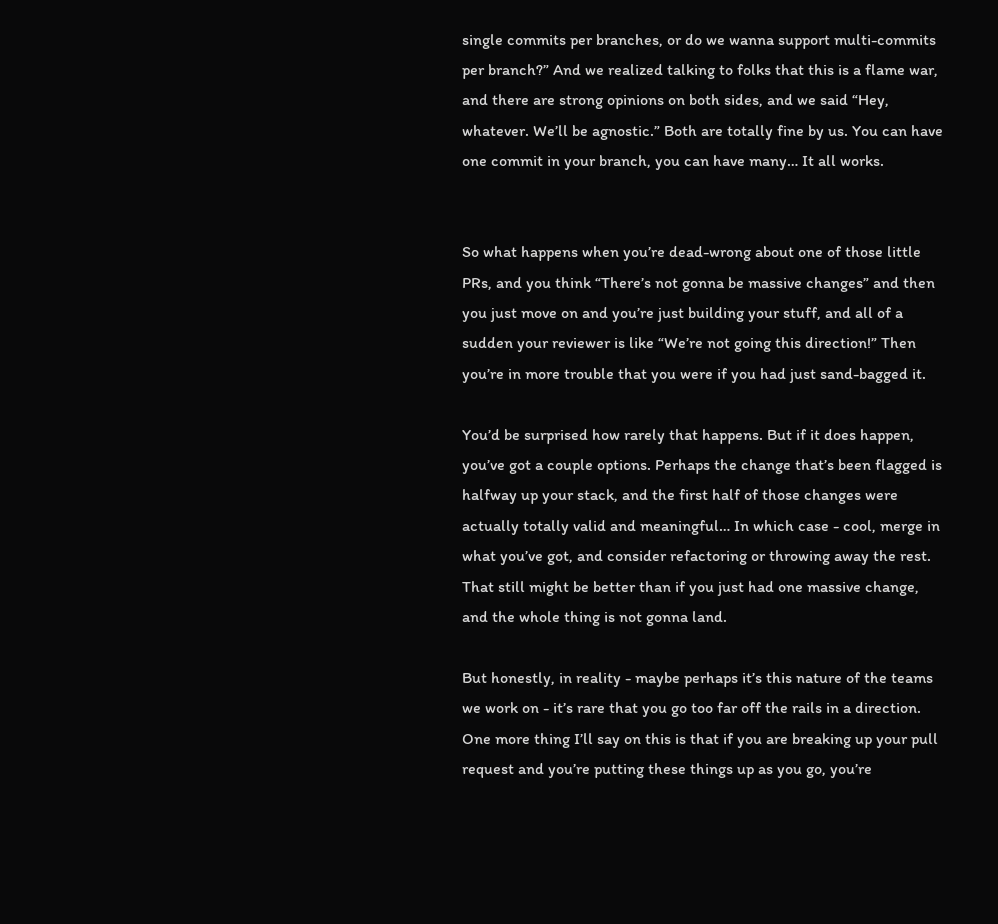single commits per branches, or do we wanna support multi-commits per branch?” And we realized talking to folks that this is a flame war, and there are strong opinions on both sides, and we said “Hey, whatever. We’ll be agnostic.” Both are totally fine by us. You can have one commit in your branch, you can have many… It all works.


So what happens when you’re dead-wrong about one of those little PRs, and you think “There’s not gonna be massive changes” and then you just move on and you’re just building your stuff, and all of a sudden your reviewer is like “We’re not going this direction!” Then you’re in more trouble that you were if you had just sand-bagged it.

You’d be surprised how rarely that happens. But if it does happen, you’ve got a couple options. Perhaps the change that’s been flagged is halfway up your stack, and the first half of those changes were actually totally valid and meaningful… In which case - cool, merge in what you’ve got, and consider refactoring or throwing away the rest. That still might be better than if you just had one massive change, and the whole thing is not gonna land.

But honestly, in reality - maybe perhaps it’s this nature of the teams we work on - it’s rare that you go too far off the rails in a direction. One more thing I’ll say on this is that if you are breaking up your pull request and you’re putting these things up as you go, you’re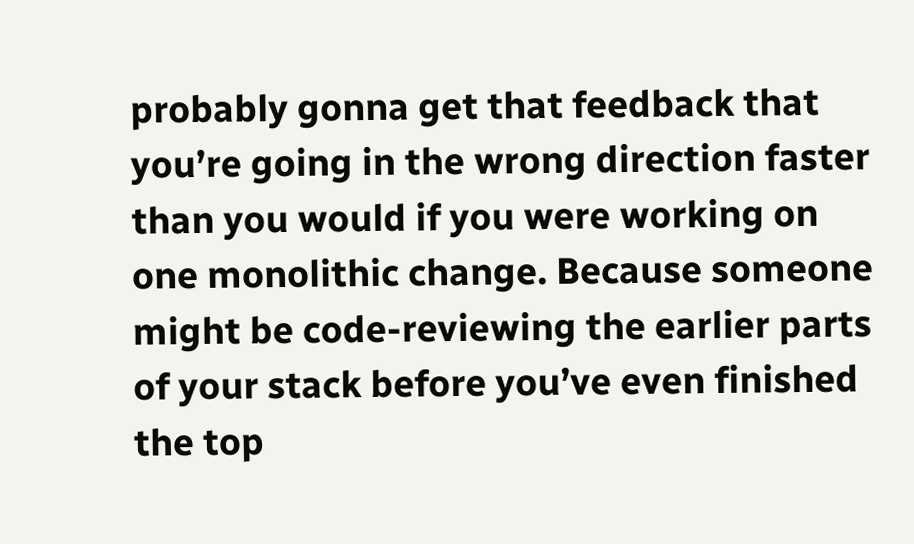probably gonna get that feedback that you’re going in the wrong direction faster than you would if you were working on one monolithic change. Because someone might be code-reviewing the earlier parts of your stack before you’ve even finished the top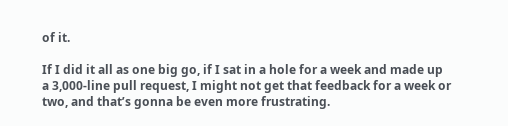of it.

If I did it all as one big go, if I sat in a hole for a week and made up a 3,000-line pull request, I might not get that feedback for a week or two, and that’s gonna be even more frustrating.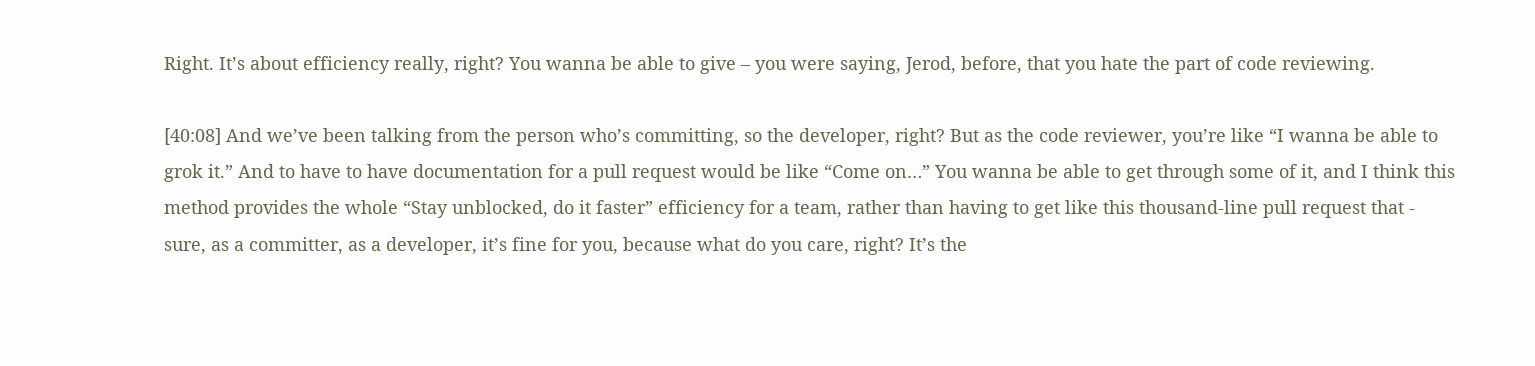Right. It’s about efficiency really, right? You wanna be able to give – you were saying, Jerod, before, that you hate the part of code reviewing.

[40:08] And we’ve been talking from the person who’s committing, so the developer, right? But as the code reviewer, you’re like “I wanna be able to grok it.” And to have to have documentation for a pull request would be like “Come on…” You wanna be able to get through some of it, and I think this method provides the whole “Stay unblocked, do it faster” efficiency for a team, rather than having to get like this thousand-line pull request that - sure, as a committer, as a developer, it’s fine for you, because what do you care, right? It’s the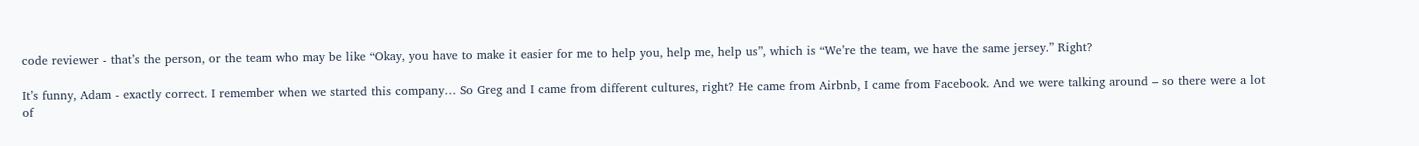code reviewer - that’s the person, or the team who may be like “Okay, you have to make it easier for me to help you, help me, help us”, which is “We’re the team, we have the same jersey.” Right?

It’s funny, Adam - exactly correct. I remember when we started this company… So Greg and I came from different cultures, right? He came from Airbnb, I came from Facebook. And we were talking around – so there were a lot of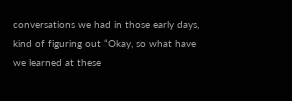conversations we had in those early days, kind of figuring out “Okay, so what have we learned at these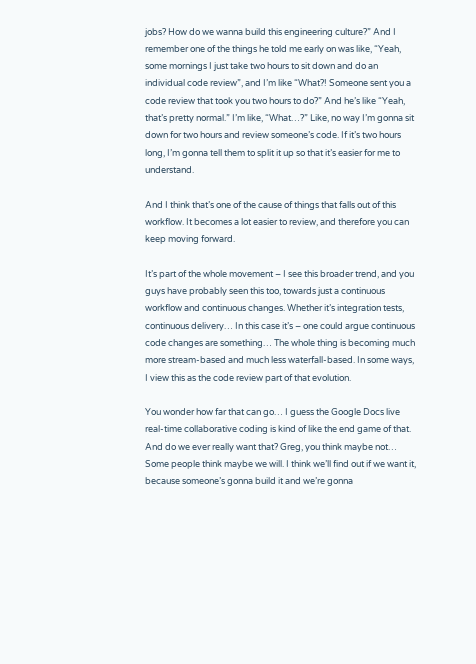jobs? How do we wanna build this engineering culture?” And I remember one of the things he told me early on was like, “Yeah, some mornings I just take two hours to sit down and do an individual code review”, and I’m like “What?! Someone sent you a code review that took you two hours to do?” And he’s like “Yeah, that’s pretty normal.” I’m like, “What…?” Like, no way I’m gonna sit down for two hours and review someone’s code. If it’s two hours long, I’m gonna tell them to split it up so that it’s easier for me to understand.

And I think that’s one of the cause of things that falls out of this workflow. It becomes a lot easier to review, and therefore you can keep moving forward.

It’s part of the whole movement – I see this broader trend, and you guys have probably seen this too, towards just a continuous workflow and continuous changes. Whether it’s integration tests, continuous delivery… In this case it’s – one could argue continuous code changes are something… The whole thing is becoming much more stream-based and much less waterfall-based. In some ways, I view this as the code review part of that evolution.

You wonder how far that can go… I guess the Google Docs live real-time collaborative coding is kind of like the end game of that. And do we ever really want that? Greg, you think maybe not… Some people think maybe we will. I think we’ll find out if we want it, because someone’s gonna build it and we’re gonna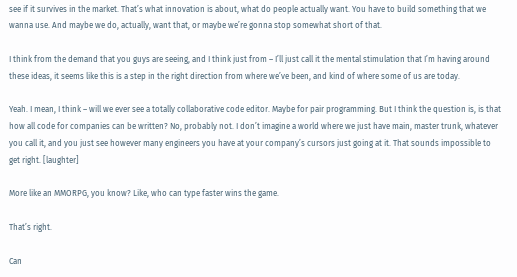see if it survives in the market. That’s what innovation is about, what do people actually want. You have to build something that we wanna use. And maybe we do, actually, want that, or maybe we’re gonna stop somewhat short of that.

I think from the demand that you guys are seeing, and I think just from – I’ll just call it the mental stimulation that I’m having around these ideas, it seems like this is a step in the right direction from where we’ve been, and kind of where some of us are today.

Yeah. I mean, I think – will we ever see a totally collaborative code editor. Maybe for pair programming. But I think the question is, is that how all code for companies can be written? No, probably not. I don’t imagine a world where we just have main, master trunk, whatever you call it, and you just see however many engineers you have at your company’s cursors just going at it. That sounds impossible to get right. [laughter]

More like an MMORPG, you know? Like, who can type faster wins the game.

That’s right.

Can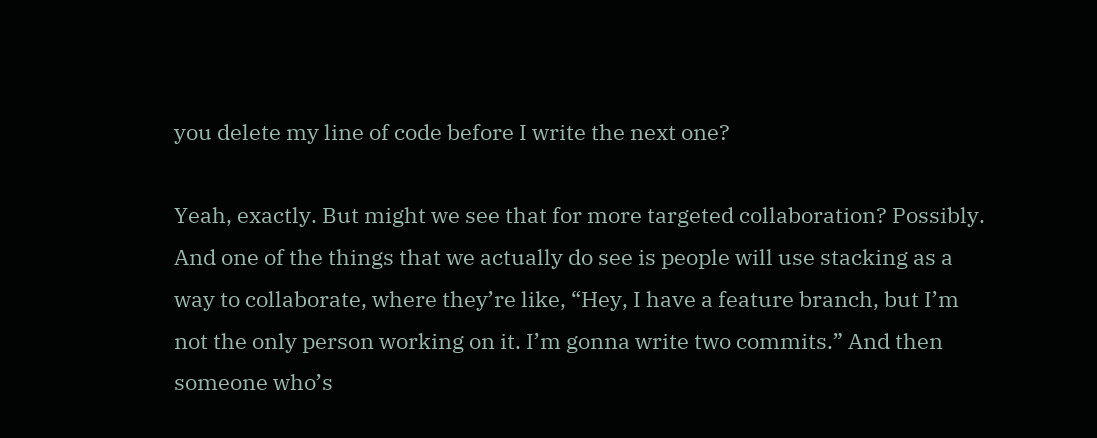you delete my line of code before I write the next one?

Yeah, exactly. But might we see that for more targeted collaboration? Possibly. And one of the things that we actually do see is people will use stacking as a way to collaborate, where they’re like, “Hey, I have a feature branch, but I’m not the only person working on it. I’m gonna write two commits.” And then someone who’s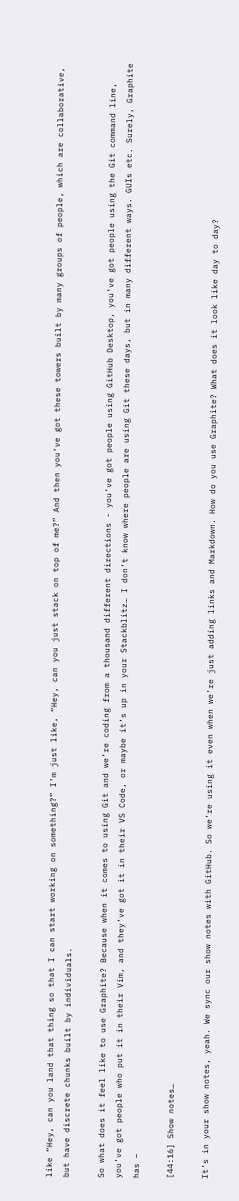like “Hey, can you land that thing so that I can start working on something?” I’m just like, “Hey, can you just stack on top of me?” And then you’ve got these towers built by many groups of people, which are collaborative, but have discrete chunks built by individuals.

So what does it feel like to use Graphite? Because when it comes to using Git and we’re coding from a thousand different directions - you’ve got people using GitHub Desktop, you’ve got people using the Git command line, you’ve got people who put it in their Vim, and they’ve got it in their VS Code, or maybe it’s up in your Stackblitz… I don’t know where people are using Git these days, but in many different ways. GUIs etc. Surely, Graphite has –

[44:16] Show notes…

It’s in your show notes, yeah. We sync our show notes with GitHub. So we’re using it even when we’re just adding links and Markdown. How do you use Graphite? What does it look like day to day?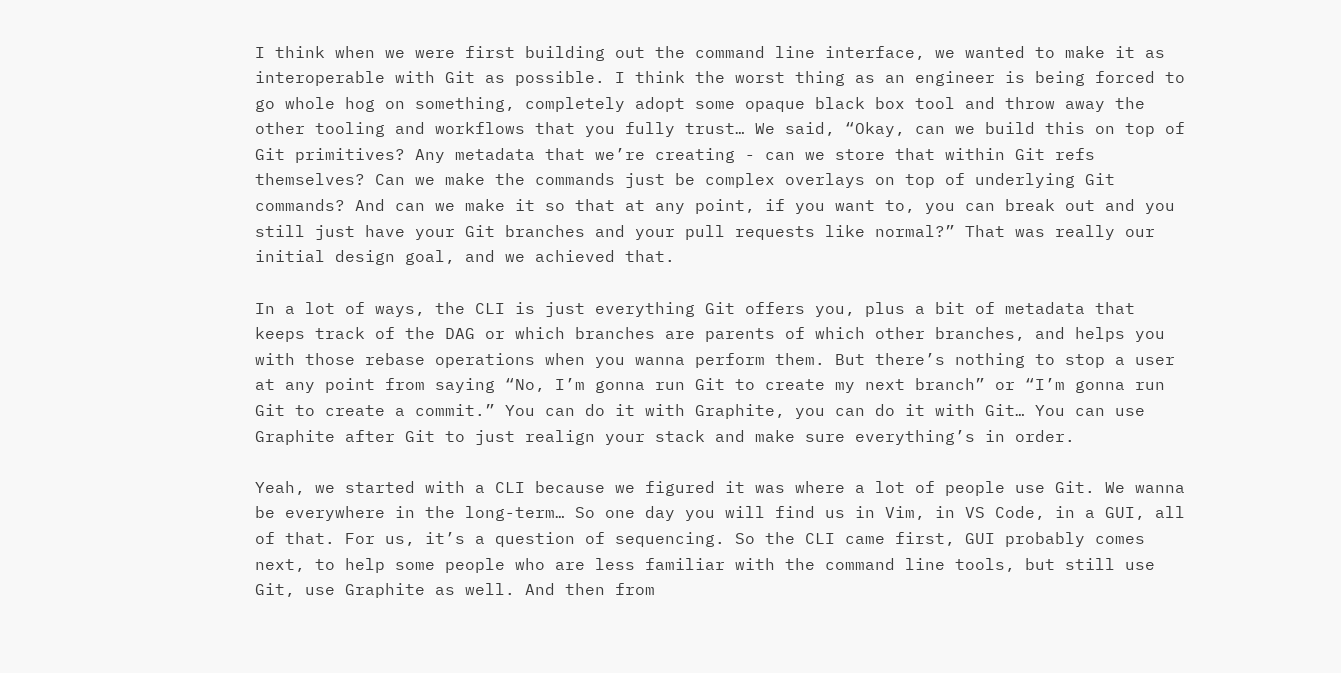I think when we were first building out the command line interface, we wanted to make it as interoperable with Git as possible. I think the worst thing as an engineer is being forced to go whole hog on something, completely adopt some opaque black box tool and throw away the other tooling and workflows that you fully trust… We said, “Okay, can we build this on top of Git primitives? Any metadata that we’re creating - can we store that within Git refs themselves? Can we make the commands just be complex overlays on top of underlying Git commands? And can we make it so that at any point, if you want to, you can break out and you still just have your Git branches and your pull requests like normal?” That was really our initial design goal, and we achieved that.

In a lot of ways, the CLI is just everything Git offers you, plus a bit of metadata that keeps track of the DAG or which branches are parents of which other branches, and helps you with those rebase operations when you wanna perform them. But there’s nothing to stop a user at any point from saying “No, I’m gonna run Git to create my next branch” or “I’m gonna run Git to create a commit.” You can do it with Graphite, you can do it with Git… You can use Graphite after Git to just realign your stack and make sure everything’s in order.

Yeah, we started with a CLI because we figured it was where a lot of people use Git. We wanna be everywhere in the long-term… So one day you will find us in Vim, in VS Code, in a GUI, all of that. For us, it’s a question of sequencing. So the CLI came first, GUI probably comes next, to help some people who are less familiar with the command line tools, but still use Git, use Graphite as well. And then from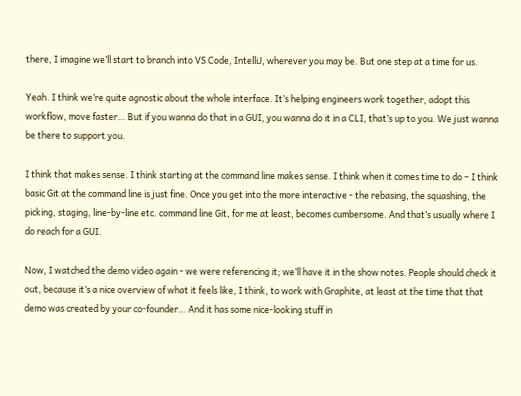there, I imagine we’ll start to branch into VS Code, IntelliJ, wherever you may be. But one step at a time for us.

Yeah. I think we’re quite agnostic about the whole interface. It’s helping engineers work together, adopt this workflow, move faster… But if you wanna do that in a GUI, you wanna do it in a CLI, that’s up to you. We just wanna be there to support you.

I think that makes sense. I think starting at the command line makes sense. I think when it comes time to do – I think basic Git at the command line is just fine. Once you get into the more interactive - the rebasing, the squashing, the picking, staging, line-by-line etc. command line Git, for me at least, becomes cumbersome. And that’s usually where I do reach for a GUI.

Now, I watched the demo video again - we were referencing it; we’ll have it in the show notes. People should check it out, because it’s a nice overview of what it feels like, I think, to work with Graphite, at least at the time that that demo was created by your co-founder… And it has some nice-looking stuff in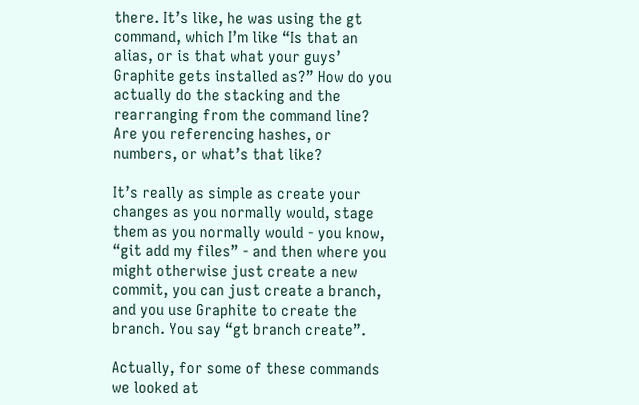there. It’s like, he was using the gt command, which I’m like “Is that an alias, or is that what your guys’ Graphite gets installed as?” How do you actually do the stacking and the rearranging from the command line? Are you referencing hashes, or numbers, or what’s that like?

It’s really as simple as create your changes as you normally would, stage them as you normally would - you know, “git add my files” - and then where you might otherwise just create a new commit, you can just create a branch, and you use Graphite to create the branch. You say “gt branch create”.

Actually, for some of these commands we looked at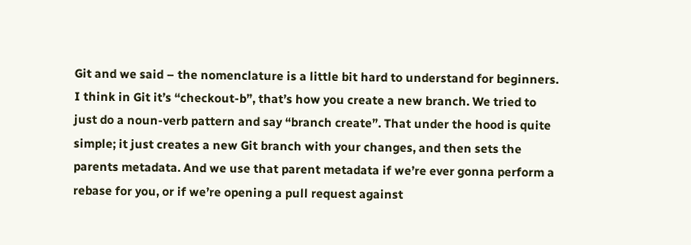Git and we said – the nomenclature is a little bit hard to understand for beginners. I think in Git it’s “checkout-b”, that’s how you create a new branch. We tried to just do a noun-verb pattern and say “branch create”. That under the hood is quite simple; it just creates a new Git branch with your changes, and then sets the parents metadata. And we use that parent metadata if we’re ever gonna perform a rebase for you, or if we’re opening a pull request against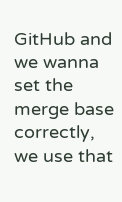GitHub and we wanna set the merge base correctly, we use that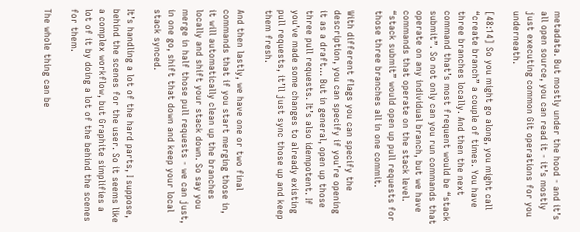metadata. But mostly under the hood - and it’s all open source, you can read it - it’s mostly just executing common Git operations for you underneath.

[48:14] So you might go along, you might call “create branch” a couple of times. You have three branches locally. And then the next command that’s most frequent would be “stack submit”. So not only can you run commands that operate on any individual branch, but we have commands that operate on the stack level. “stack submit” would open up pull requests for those three branches all in one commit.

With different flags you can specify the description, you can specify if you’re opening it as a draft… But in general, open up those three pull requests. It’s also idempotent. If you’ve made some changes to already existing pull requests, it’ll just sync those up and keep them fresh.

And then lastly, we have one or two final commands that if you start merging those in, it will automatically clean up the branches locally and shift your stack down. So say you merge in half those pull requests - we can just, in one go, shift that down and keep your local stack synced.

It’s handling a lot of the hard parts, I suppose, behind the scenes for the user. So it seems like a complex workflow, but Graphite simplifies a lot of it by doing a lot of the behind the scenes for them.

The whole thing can be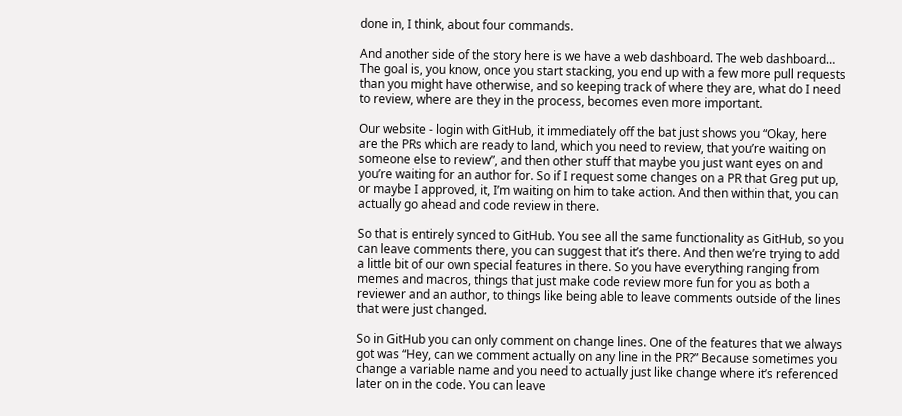done in, I think, about four commands.

And another side of the story here is we have a web dashboard. The web dashboard… The goal is, you know, once you start stacking, you end up with a few more pull requests than you might have otherwise, and so keeping track of where they are, what do I need to review, where are they in the process, becomes even more important.

Our website - login with GitHub, it immediately off the bat just shows you “Okay, here are the PRs which are ready to land, which you need to review, that you’re waiting on someone else to review”, and then other stuff that maybe you just want eyes on and you’re waiting for an author for. So if I request some changes on a PR that Greg put up, or maybe I approved, it, I’m waiting on him to take action. And then within that, you can actually go ahead and code review in there.

So that is entirely synced to GitHub. You see all the same functionality as GitHub, so you can leave comments there, you can suggest that it’s there. And then we’re trying to add a little bit of our own special features in there. So you have everything ranging from memes and macros, things that just make code review more fun for you as both a reviewer and an author, to things like being able to leave comments outside of the lines that were just changed.

So in GitHub you can only comment on change lines. One of the features that we always got was “Hey, can we comment actually on any line in the PR?” Because sometimes you change a variable name and you need to actually just like change where it’s referenced later on in the code. You can leave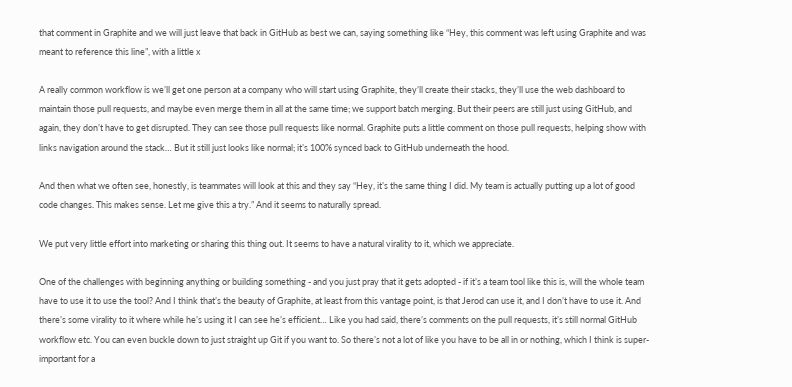that comment in Graphite and we will just leave that back in GitHub as best we can, saying something like “Hey, this comment was left using Graphite and was meant to reference this line”, with a little x

A really common workflow is we’ll get one person at a company who will start using Graphite, they’ll create their stacks, they’ll use the web dashboard to maintain those pull requests, and maybe even merge them in all at the same time; we support batch merging. But their peers are still just using GitHub, and again, they don’t have to get disrupted. They can see those pull requests like normal. Graphite puts a little comment on those pull requests, helping show with links navigation around the stack… But it still just looks like normal; it’s 100% synced back to GitHub underneath the hood.

And then what we often see, honestly, is teammates will look at this and they say “Hey, it’s the same thing I did. My team is actually putting up a lot of good code changes. This makes sense. Let me give this a try.” And it seems to naturally spread.

We put very little effort into marketing or sharing this thing out. It seems to have a natural virality to it, which we appreciate.

One of the challenges with beginning anything or building something - and you just pray that it gets adopted - if it’s a team tool like this is, will the whole team have to use it to use the tool? And I think that’s the beauty of Graphite, at least from this vantage point, is that Jerod can use it, and I don’t have to use it. And there’s some virality to it where while he’s using it I can see he’s efficient… Like you had said, there’s comments on the pull requests, it’s still normal GitHub workflow etc. You can even buckle down to just straight up Git if you want to. So there’s not a lot of like you have to be all in or nothing, which I think is super-important for a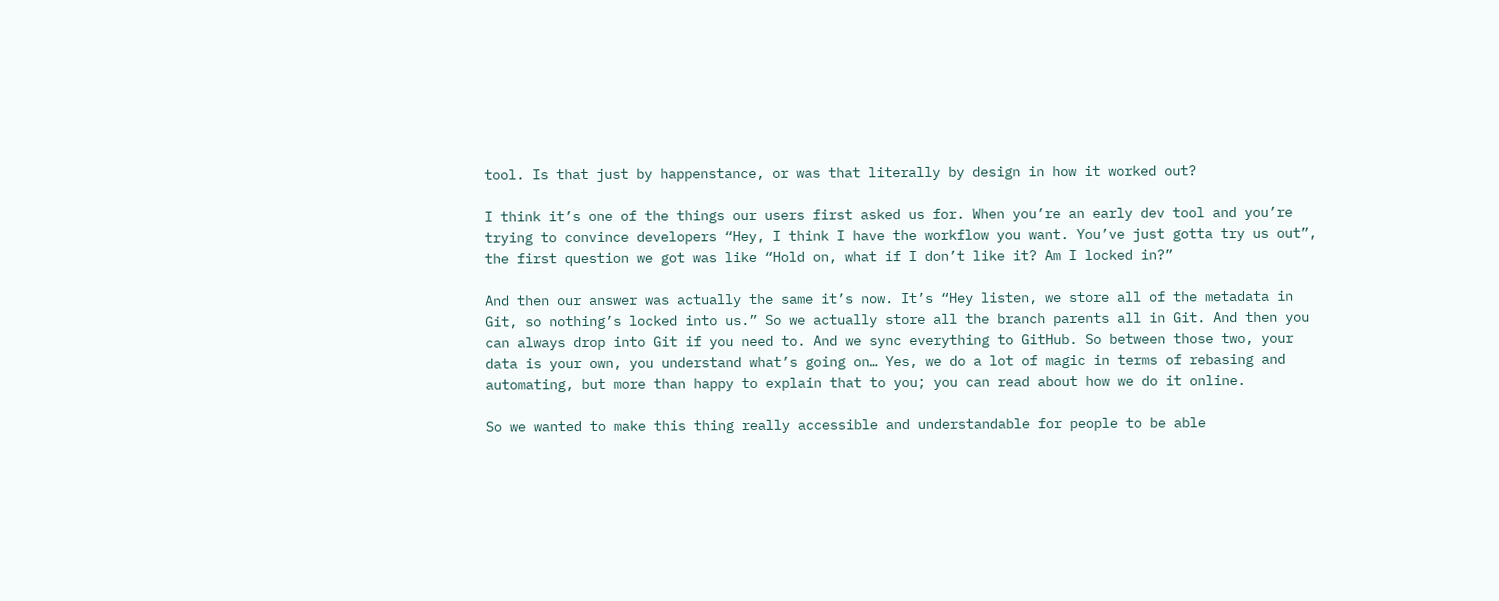tool. Is that just by happenstance, or was that literally by design in how it worked out?

I think it’s one of the things our users first asked us for. When you’re an early dev tool and you’re trying to convince developers “Hey, I think I have the workflow you want. You’ve just gotta try us out”, the first question we got was like “Hold on, what if I don’t like it? Am I locked in?”

And then our answer was actually the same it’s now. It’s “Hey listen, we store all of the metadata in Git, so nothing’s locked into us.” So we actually store all the branch parents all in Git. And then you can always drop into Git if you need to. And we sync everything to GitHub. So between those two, your data is your own, you understand what’s going on… Yes, we do a lot of magic in terms of rebasing and automating, but more than happy to explain that to you; you can read about how we do it online.

So we wanted to make this thing really accessible and understandable for people to be able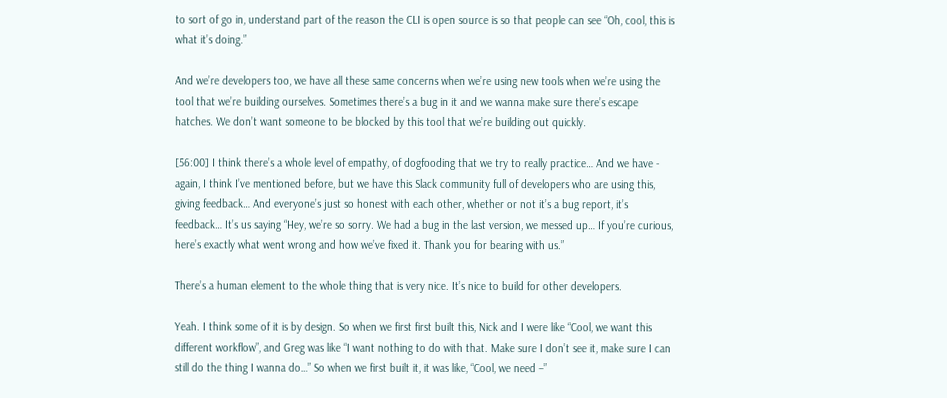to sort of go in, understand part of the reason the CLI is open source is so that people can see “Oh, cool, this is what it’s doing.”

And we’re developers too, we have all these same concerns when we’re using new tools when we’re using the tool that we’re building ourselves. Sometimes there’s a bug in it and we wanna make sure there’s escape hatches. We don’t want someone to be blocked by this tool that we’re building out quickly.

[56:00] I think there’s a whole level of empathy, of dogfooding that we try to really practice… And we have - again, I think I’ve mentioned before, but we have this Slack community full of developers who are using this, giving feedback… And everyone’s just so honest with each other, whether or not it’s a bug report, it’s feedback… It’s us saying “Hey, we’re so sorry. We had a bug in the last version, we messed up… If you’re curious, here’s exactly what went wrong and how we’ve fixed it. Thank you for bearing with us.”

There’s a human element to the whole thing that is very nice. It’s nice to build for other developers.

Yeah. I think some of it is by design. So when we first first built this, Nick and I were like “Cool, we want this different workflow”, and Greg was like “I want nothing to do with that. Make sure I don’t see it, make sure I can still do the thing I wanna do…” So when we first built it, it was like, “Cool, we need –”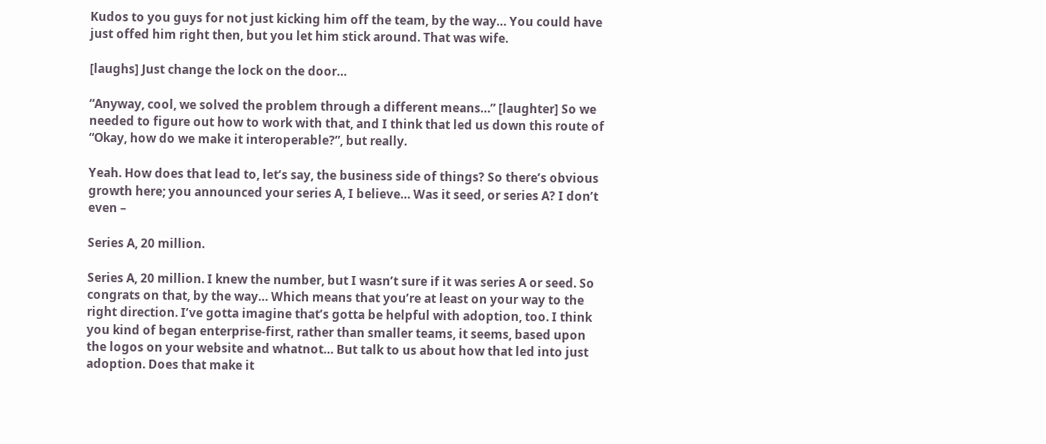Kudos to you guys for not just kicking him off the team, by the way… You could have just offed him right then, but you let him stick around. That was wife.

[laughs] Just change the lock on the door…

“Anyway, cool, we solved the problem through a different means…” [laughter] So we needed to figure out how to work with that, and I think that led us down this route of “Okay, how do we make it interoperable?”, but really.

Yeah. How does that lead to, let’s say, the business side of things? So there’s obvious growth here; you announced your series A, I believe… Was it seed, or series A? I don’t even –

Series A, 20 million.

Series A, 20 million. I knew the number, but I wasn’t sure if it was series A or seed. So congrats on that, by the way… Which means that you’re at least on your way to the right direction. I’ve gotta imagine that’s gotta be helpful with adoption, too. I think you kind of began enterprise-first, rather than smaller teams, it seems, based upon the logos on your website and whatnot… But talk to us about how that led into just adoption. Does that make it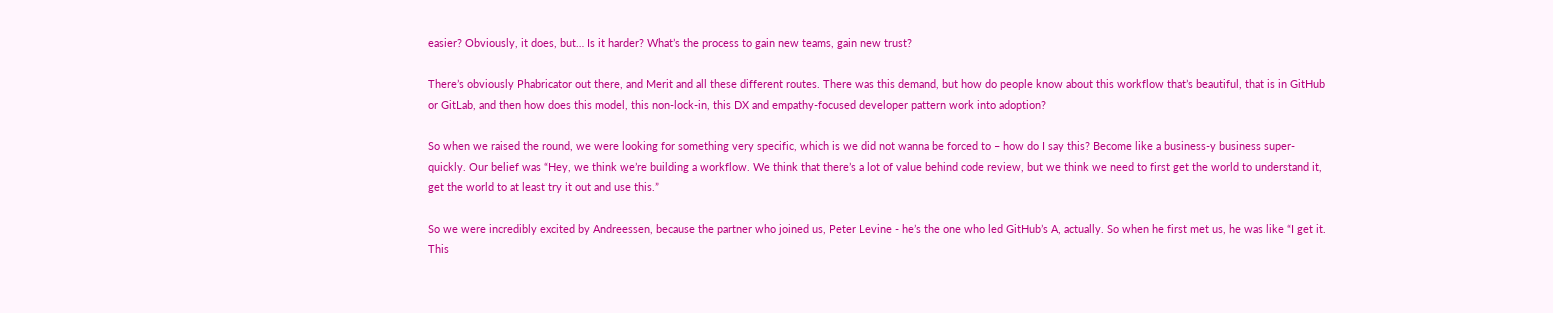easier? Obviously, it does, but… Is it harder? What’s the process to gain new teams, gain new trust?

There’s obviously Phabricator out there, and Merit and all these different routes. There was this demand, but how do people know about this workflow that’s beautiful, that is in GitHub or GitLab, and then how does this model, this non-lock-in, this DX and empathy-focused developer pattern work into adoption?

So when we raised the round, we were looking for something very specific, which is we did not wanna be forced to – how do I say this? Become like a business-y business super-quickly. Our belief was “Hey, we think we’re building a workflow. We think that there’s a lot of value behind code review, but we think we need to first get the world to understand it, get the world to at least try it out and use this.”

So we were incredibly excited by Andreessen, because the partner who joined us, Peter Levine - he’s the one who led GitHub’s A, actually. So when he first met us, he was like “I get it. This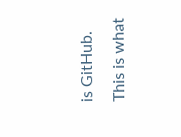is GitHub. This is what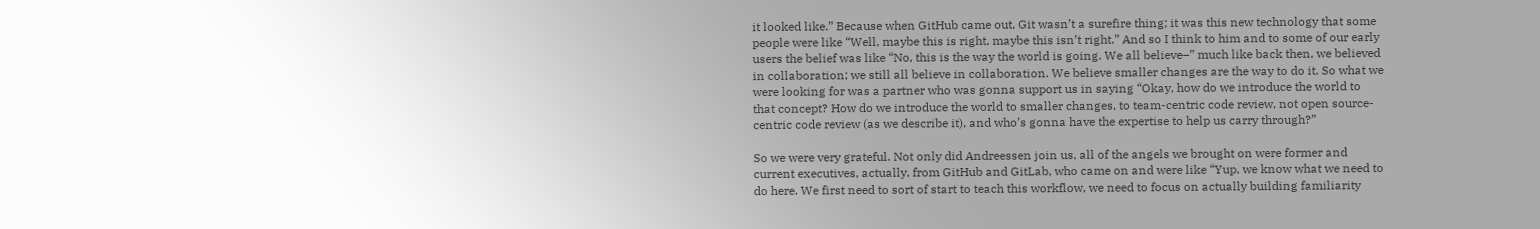it looked like.” Because when GitHub came out, Git wasn’t a surefire thing; it was this new technology that some people were like “Well, maybe this is right, maybe this isn’t right.” And so I think to him and to some of our early users the belief was like “No, this is the way the world is going. We all believe–” much like back then, we believed in collaboration; we still all believe in collaboration. We believe smaller changes are the way to do it. So what we were looking for was a partner who was gonna support us in saying “Okay, how do we introduce the world to that concept? How do we introduce the world to smaller changes, to team-centric code review, not open source-centric code review (as we describe it), and who’s gonna have the expertise to help us carry through?”

So we were very grateful. Not only did Andreessen join us, all of the angels we brought on were former and current executives, actually, from GitHub and GitLab, who came on and were like “Yup, we know what we need to do here. We first need to sort of start to teach this workflow, we need to focus on actually building familiarity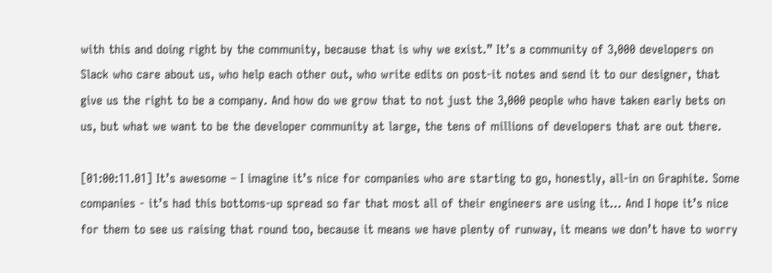with this and doing right by the community, because that is why we exist.” It’s a community of 3,000 developers on Slack who care about us, who help each other out, who write edits on post-it notes and send it to our designer, that give us the right to be a company. And how do we grow that to not just the 3,000 people who have taken early bets on us, but what we want to be the developer community at large, the tens of millions of developers that are out there.

[01:00:11.01] It’s awesome – I imagine it’s nice for companies who are starting to go, honestly, all-in on Graphite. Some companies - it’s had this bottoms-up spread so far that most all of their engineers are using it… And I hope it’s nice for them to see us raising that round too, because it means we have plenty of runway, it means we don’t have to worry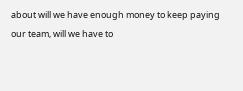about will we have enough money to keep paying our team, will we have to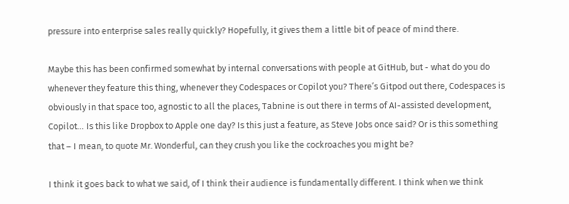pressure into enterprise sales really quickly? Hopefully, it gives them a little bit of peace of mind there.

Maybe this has been confirmed somewhat by internal conversations with people at GitHub, but - what do you do whenever they feature this thing, whenever they Codespaces or Copilot you? There’s Gitpod out there, Codespaces is obviously in that space too, agnostic to all the places, Tabnine is out there in terms of AI-assisted development, Copilot… Is this like Dropbox to Apple one day? Is this just a feature, as Steve Jobs once said? Or is this something that – I mean, to quote Mr. Wonderful, can they crush you like the cockroaches you might be?

I think it goes back to what we said, of I think their audience is fundamentally different. I think when we think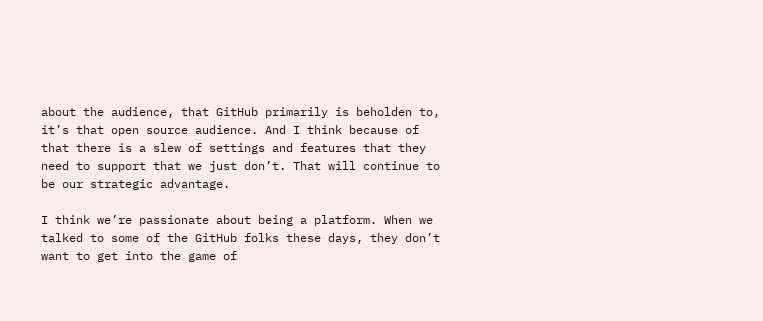about the audience, that GitHub primarily is beholden to, it’s that open source audience. And I think because of that there is a slew of settings and features that they need to support that we just don’t. That will continue to be our strategic advantage.

I think we’re passionate about being a platform. When we talked to some of the GitHub folks these days, they don’t want to get into the game of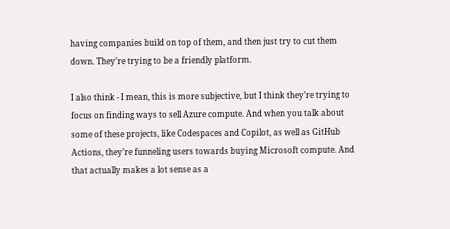having companies build on top of them, and then just try to cut them down. They’re trying to be a friendly platform.

I also think - I mean, this is more subjective, but I think they’re trying to focus on finding ways to sell Azure compute. And when you talk about some of these projects, like Codespaces and Copilot, as well as GitHub Actions, they’re funneling users towards buying Microsoft compute. And that actually makes a lot sense as a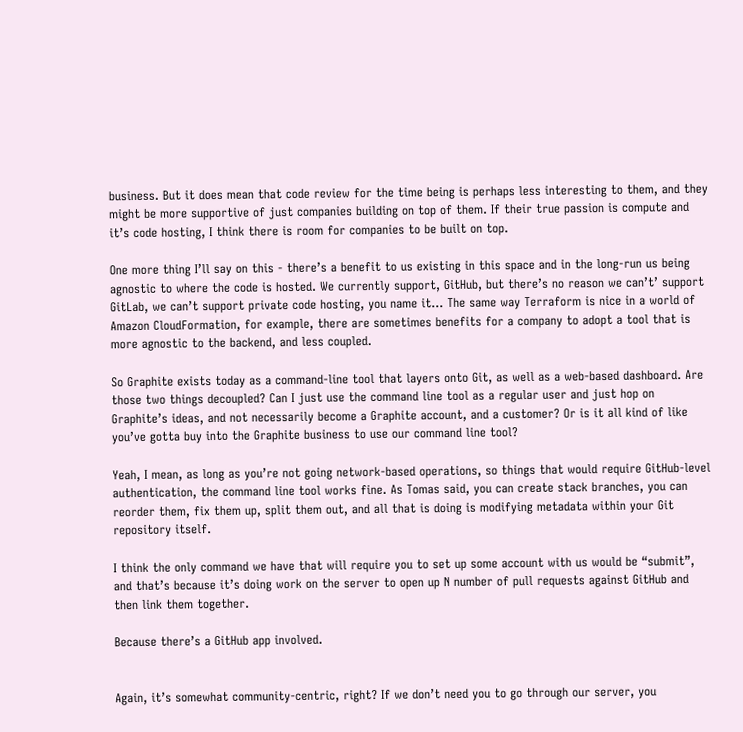business. But it does mean that code review for the time being is perhaps less interesting to them, and they might be more supportive of just companies building on top of them. If their true passion is compute and it’s code hosting, I think there is room for companies to be built on top.

One more thing I’ll say on this - there’s a benefit to us existing in this space and in the long-run us being agnostic to where the code is hosted. We currently support, GitHub, but there’s no reason we can’t’ support GitLab, we can’t support private code hosting, you name it… The same way Terraform is nice in a world of Amazon CloudFormation, for example, there are sometimes benefits for a company to adopt a tool that is more agnostic to the backend, and less coupled.

So Graphite exists today as a command-line tool that layers onto Git, as well as a web-based dashboard. Are those two things decoupled? Can I just use the command line tool as a regular user and just hop on Graphite’s ideas, and not necessarily become a Graphite account, and a customer? Or is it all kind of like you’ve gotta buy into the Graphite business to use our command line tool?

Yeah, I mean, as long as you’re not going network-based operations, so things that would require GitHub-level authentication, the command line tool works fine. As Tomas said, you can create stack branches, you can reorder them, fix them up, split them out, and all that is doing is modifying metadata within your Git repository itself.

I think the only command we have that will require you to set up some account with us would be “submit”, and that’s because it’s doing work on the server to open up N number of pull requests against GitHub and then link them together.

Because there’s a GitHub app involved.


Again, it’s somewhat community-centric, right? If we don’t need you to go through our server, you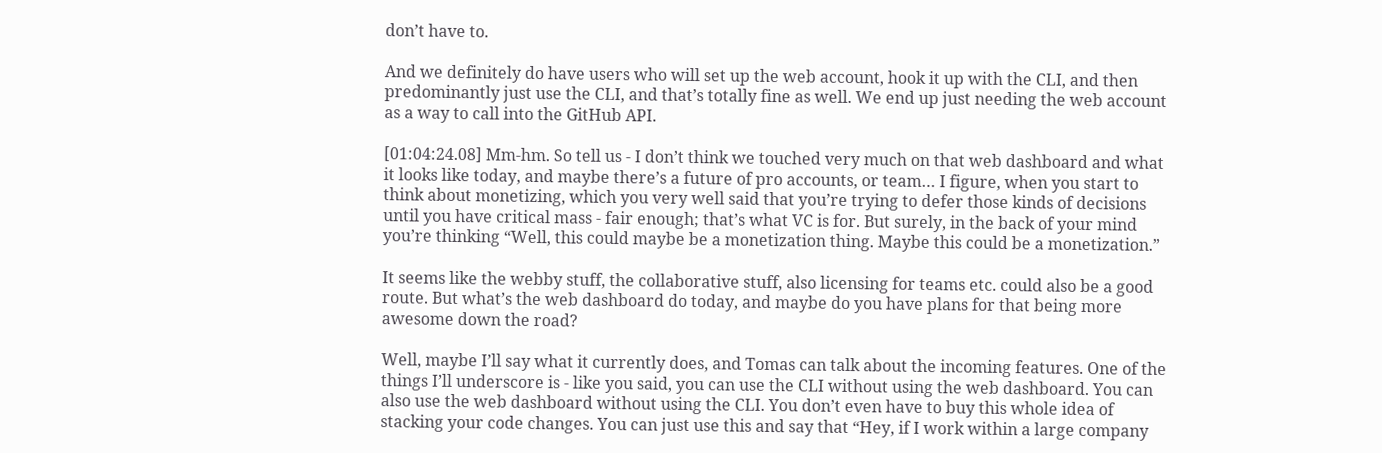don’t have to.

And we definitely do have users who will set up the web account, hook it up with the CLI, and then predominantly just use the CLI, and that’s totally fine as well. We end up just needing the web account as a way to call into the GitHub API.

[01:04:24.08] Mm-hm. So tell us - I don’t think we touched very much on that web dashboard and what it looks like today, and maybe there’s a future of pro accounts, or team… I figure, when you start to think about monetizing, which you very well said that you’re trying to defer those kinds of decisions until you have critical mass - fair enough; that’s what VC is for. But surely, in the back of your mind you’re thinking “Well, this could maybe be a monetization thing. Maybe this could be a monetization.”

It seems like the webby stuff, the collaborative stuff, also licensing for teams etc. could also be a good route. But what’s the web dashboard do today, and maybe do you have plans for that being more awesome down the road?

Well, maybe I’ll say what it currently does, and Tomas can talk about the incoming features. One of the things I’ll underscore is - like you said, you can use the CLI without using the web dashboard. You can also use the web dashboard without using the CLI. You don’t even have to buy this whole idea of stacking your code changes. You can just use this and say that “Hey, if I work within a large company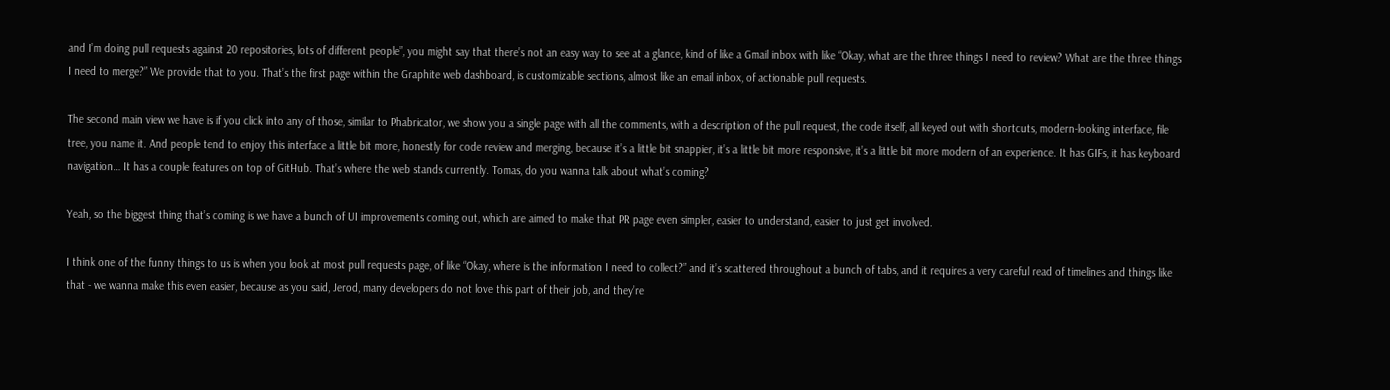and I’m doing pull requests against 20 repositories, lots of different people”, you might say that there’s not an easy way to see at a glance, kind of like a Gmail inbox with like “Okay, what are the three things I need to review? What are the three things I need to merge?” We provide that to you. That’s the first page within the Graphite web dashboard, is customizable sections, almost like an email inbox, of actionable pull requests.

The second main view we have is if you click into any of those, similar to Phabricator, we show you a single page with all the comments, with a description of the pull request, the code itself, all keyed out with shortcuts, modern-looking interface, file tree, you name it. And people tend to enjoy this interface a little bit more, honestly for code review and merging, because it’s a little bit snappier, it’s a little bit more responsive, it’s a little bit more modern of an experience. It has GIFs, it has keyboard navigation… It has a couple features on top of GitHub. That’s where the web stands currently. Tomas, do you wanna talk about what’s coming?

Yeah, so the biggest thing that’s coming is we have a bunch of UI improvements coming out, which are aimed to make that PR page even simpler, easier to understand, easier to just get involved.

I think one of the funny things to us is when you look at most pull requests page, of like “Okay, where is the information I need to collect?” and it’s scattered throughout a bunch of tabs, and it requires a very careful read of timelines and things like that - we wanna make this even easier, because as you said, Jerod, many developers do not love this part of their job, and they’re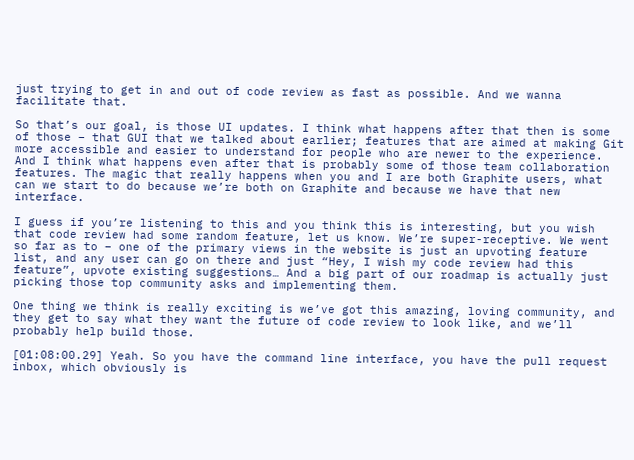just trying to get in and out of code review as fast as possible. And we wanna facilitate that.

So that’s our goal, is those UI updates. I think what happens after that then is some of those – that GUI that we talked about earlier; features that are aimed at making Git more accessible and easier to understand for people who are newer to the experience. And I think what happens even after that is probably some of those team collaboration features. The magic that really happens when you and I are both Graphite users, what can we start to do because we’re both on Graphite and because we have that new interface.

I guess if you’re listening to this and you think this is interesting, but you wish that code review had some random feature, let us know. We’re super-receptive. We went so far as to – one of the primary views in the website is just an upvoting feature list, and any user can go on there and just “Hey, I wish my code review had this feature”, upvote existing suggestions… And a big part of our roadmap is actually just picking those top community asks and implementing them.

One thing we think is really exciting is we’ve got this amazing, loving community, and they get to say what they want the future of code review to look like, and we’ll probably help build those.

[01:08:00.29] Yeah. So you have the command line interface, you have the pull request inbox, which obviously is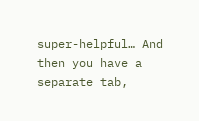super-helpful… And then you have a separate tab,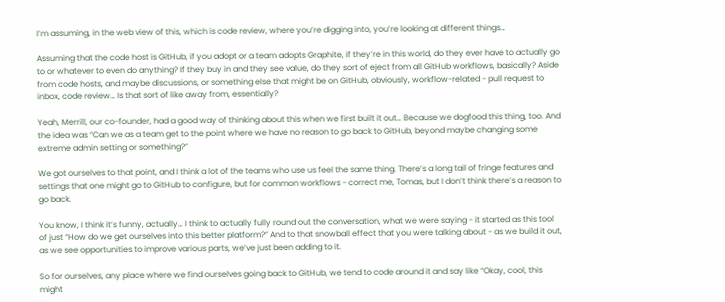I’m assuming, in the web view of this, which is code review, where you’re digging into, you’re looking at different things…

Assuming that the code host is GitHub, if you adopt or a team adopts Graphite, if they’re in this world, do they ever have to actually go to or whatever to even do anything? If they buy in and they see value, do they sort of eject from all GitHub workflows, basically? Aside from code hosts, and maybe discussions, or something else that might be on GitHub, obviously, workflow-related - pull request to inbox, code review… Is that sort of like away from, essentially?

Yeah, Merrill, our co-founder, had a good way of thinking about this when we first built it out… Because we dogfood this thing, too. And the idea was “Can we as a team get to the point where we have no reason to go back to GitHub, beyond maybe changing some extreme admin setting or something?”

We got ourselves to that point, and I think a lot of the teams who use us feel the same thing. There’s a long tail of fringe features and settings that one might go to GitHub to configure, but for common workflows - correct me, Tomas, but I don’t think there’s a reason to go back.

You know, I think it’s funny, actually… I think to actually fully round out the conversation, what we were saying - it started as this tool of just “How do we get ourselves into this better platform?” And to that snowball effect that you were talking about - as we build it out, as we see opportunities to improve various parts, we’ve just been adding to it.

So for ourselves, any place where we find ourselves going back to GitHub, we tend to code around it and say like “Okay, cool, this might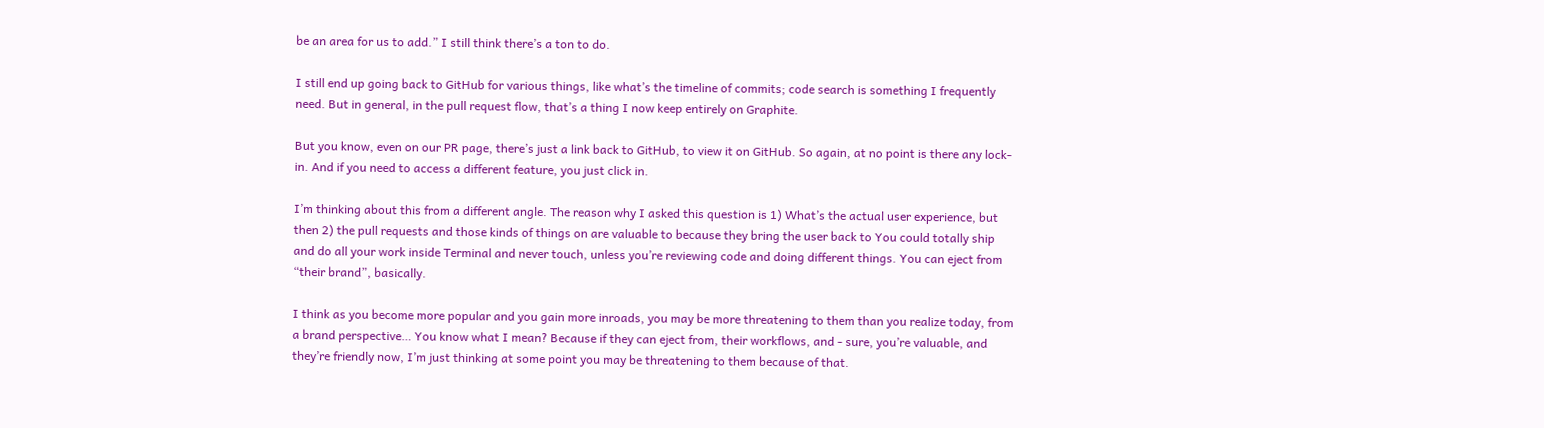be an area for us to add.” I still think there’s a ton to do.

I still end up going back to GitHub for various things, like what’s the timeline of commits; code search is something I frequently need. But in general, in the pull request flow, that’s a thing I now keep entirely on Graphite.

But you know, even on our PR page, there’s just a link back to GitHub, to view it on GitHub. So again, at no point is there any lock-in. And if you need to access a different feature, you just click in.

I’m thinking about this from a different angle. The reason why I asked this question is 1) What’s the actual user experience, but then 2) the pull requests and those kinds of things on are valuable to because they bring the user back to You could totally ship and do all your work inside Terminal and never touch, unless you’re reviewing code and doing different things. You can eject from “their brand”, basically.

I think as you become more popular and you gain more inroads, you may be more threatening to them than you realize today, from a brand perspective… You know what I mean? Because if they can eject from, their workflows, and - sure, you’re valuable, and they’re friendly now, I’m just thinking at some point you may be threatening to them because of that.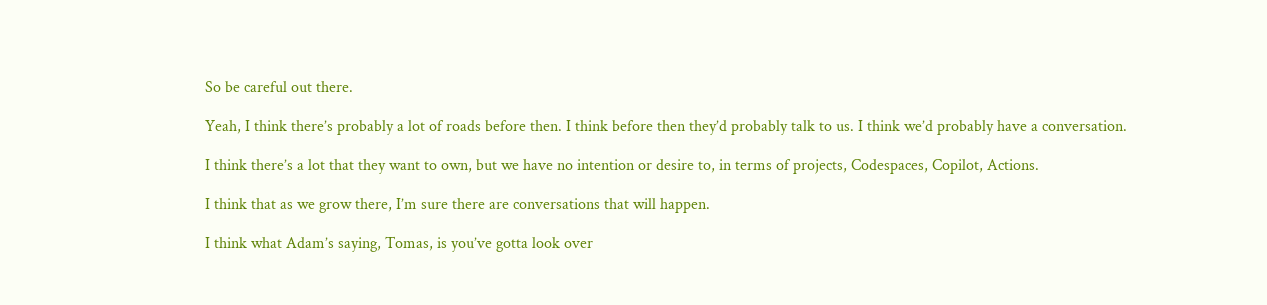So be careful out there.

Yeah, I think there’s probably a lot of roads before then. I think before then they’d probably talk to us. I think we’d probably have a conversation.

I think there’s a lot that they want to own, but we have no intention or desire to, in terms of projects, Codespaces, Copilot, Actions.

I think that as we grow there, I’m sure there are conversations that will happen.

I think what Adam’s saying, Tomas, is you’ve gotta look over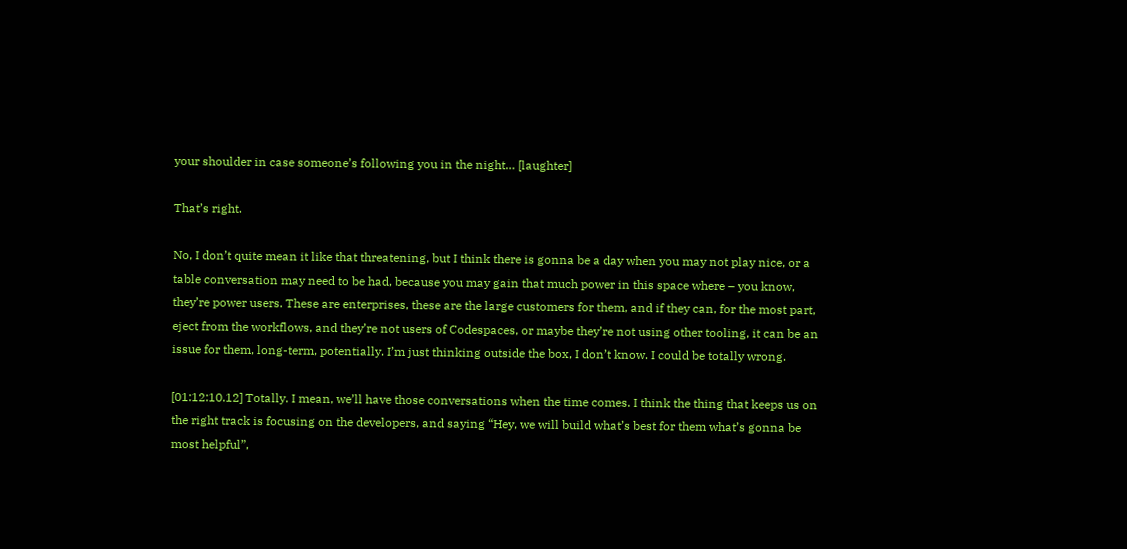your shoulder in case someone’s following you in the night… [laughter]

That’s right.

No, I don’t quite mean it like that threatening, but I think there is gonna be a day when you may not play nice, or a table conversation may need to be had, because you may gain that much power in this space where – you know, they’re power users. These are enterprises, these are the large customers for them, and if they can, for the most part, eject from the workflows, and they’re not users of Codespaces, or maybe they’re not using other tooling, it can be an issue for them, long-term, potentially. I’m just thinking outside the box, I don’t know. I could be totally wrong.

[01:12:10.12] Totally. I mean, we’ll have those conversations when the time comes. I think the thing that keeps us on the right track is focusing on the developers, and saying “Hey, we will build what’s best for them what’s gonna be most helpful”,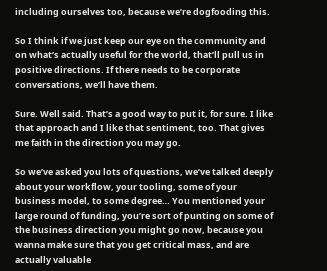including ourselves too, because we’re dogfooding this.

So I think if we just keep our eye on the community and on what’s actually useful for the world, that’ll pull us in positive directions. If there needs to be corporate conversations, we’ll have them.

Sure. Well said. That’s a good way to put it, for sure. I like that approach and I like that sentiment, too. That gives me faith in the direction you may go.

So we’ve asked you lots of questions, we’ve talked deeply about your workflow, your tooling, some of your business model, to some degree… You mentioned your large round of funding, you’re sort of punting on some of the business direction you might go now, because you wanna make sure that you get critical mass, and are actually valuable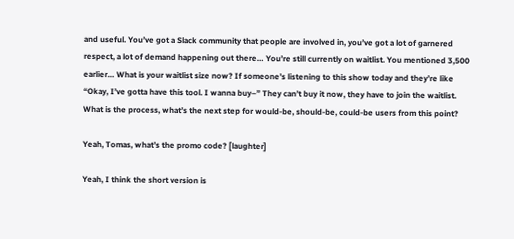and useful. You’ve got a Slack community that people are involved in, you’ve got a lot of garnered respect, a lot of demand happening out there… You’re still currently on waitlist. You mentioned 3,500 earlier… What is your waitlist size now? If someone’s listening to this show today and they’re like “Okay, I’ve gotta have this tool. I wanna buy–” They can’t buy it now, they have to join the waitlist. What is the process, what’s the next step for would-be, should-be, could-be users from this point?

Yeah, Tomas, what’s the promo code? [laughter]

Yeah, I think the short version is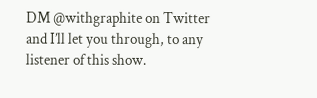DM @withgraphite on Twitter and I’ll let you through, to any listener of this show.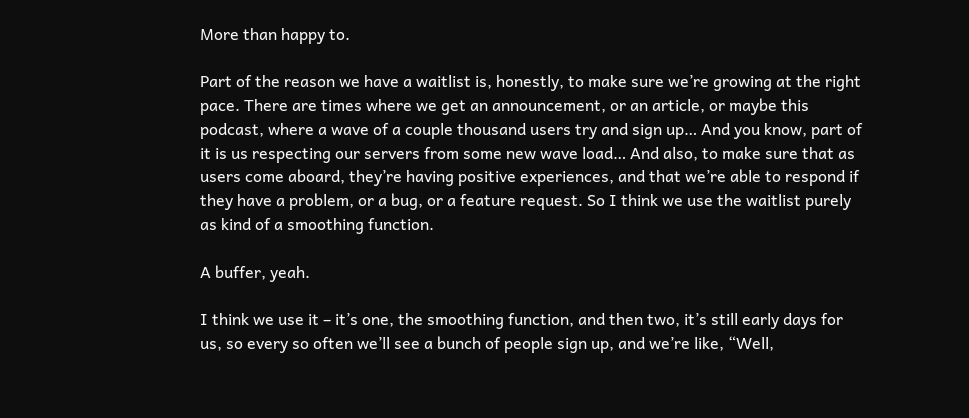More than happy to.

Part of the reason we have a waitlist is, honestly, to make sure we’re growing at the right pace. There are times where we get an announcement, or an article, or maybe this podcast, where a wave of a couple thousand users try and sign up… And you know, part of it is us respecting our servers from some new wave load… And also, to make sure that as users come aboard, they’re having positive experiences, and that we’re able to respond if they have a problem, or a bug, or a feature request. So I think we use the waitlist purely as kind of a smoothing function.

A buffer, yeah.

I think we use it – it’s one, the smoothing function, and then two, it’s still early days for us, so every so often we’ll see a bunch of people sign up, and we’re like, “Well,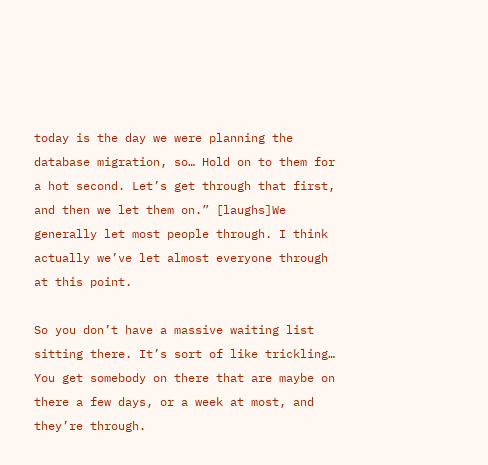today is the day we were planning the database migration, so… Hold on to them for a hot second. Let’s get through that first, and then we let them on.” [laughs]We generally let most people through. I think actually we’ve let almost everyone through at this point.

So you don’t have a massive waiting list sitting there. It’s sort of like trickling… You get somebody on there that are maybe on there a few days, or a week at most, and they’re through.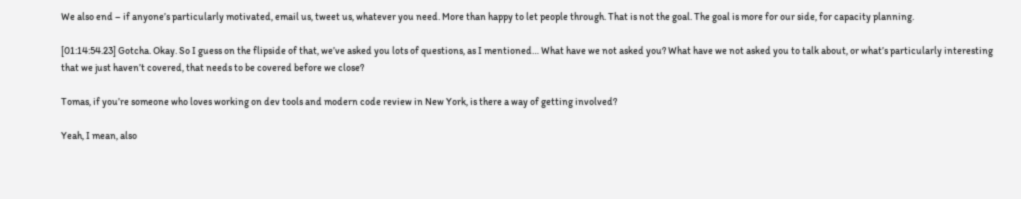We also end – if anyone’s particularly motivated, email us, tweet us, whatever you need. More than happy to let people through. That is not the goal. The goal is more for our side, for capacity planning.

[01:14:54.23] Gotcha. Okay. So I guess on the flipside of that, we’ve asked you lots of questions, as I mentioned… What have we not asked you? What have we not asked you to talk about, or what’s particularly interesting that we just haven’t covered, that needs to be covered before we close?

Tomas, if you’re someone who loves working on dev tools and modern code review in New York, is there a way of getting involved?

Yeah, I mean, also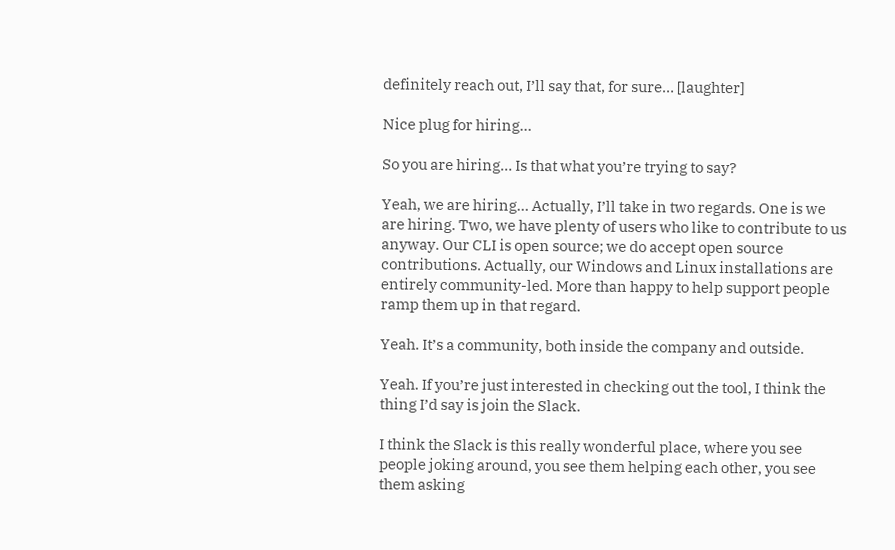definitely reach out, I’ll say that, for sure… [laughter]

Nice plug for hiring…

So you are hiring… Is that what you’re trying to say?

Yeah, we are hiring… Actually, I’ll take in two regards. One is we are hiring. Two, we have plenty of users who like to contribute to us anyway. Our CLI is open source; we do accept open source contributions. Actually, our Windows and Linux installations are entirely community-led. More than happy to help support people ramp them up in that regard.

Yeah. It’s a community, both inside the company and outside.

Yeah. If you’re just interested in checking out the tool, I think the thing I’d say is join the Slack.

I think the Slack is this really wonderful place, where you see people joking around, you see them helping each other, you see them asking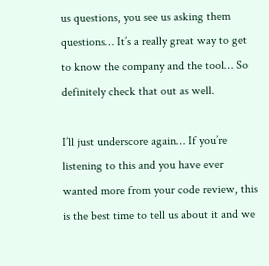us questions, you see us asking them questions… It’s a really great way to get to know the company and the tool… So definitely check that out as well.

I’ll just underscore again… If you’re listening to this and you have ever wanted more from your code review, this is the best time to tell us about it and we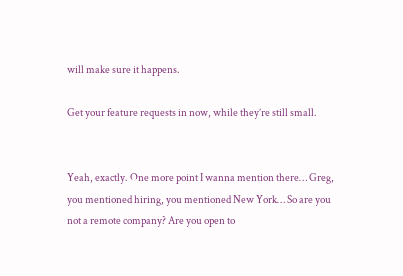will make sure it happens.

Get your feature requests in now, while they’re still small.


Yeah, exactly. One more point I wanna mention there… Greg, you mentioned hiring, you mentioned New York… So are you not a remote company? Are you open to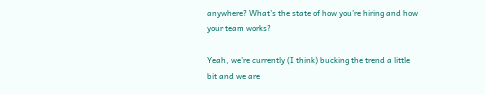anywhere? What’s the state of how you’re hiring and how your team works?

Yeah, we’re currently (I think) bucking the trend a little bit and we are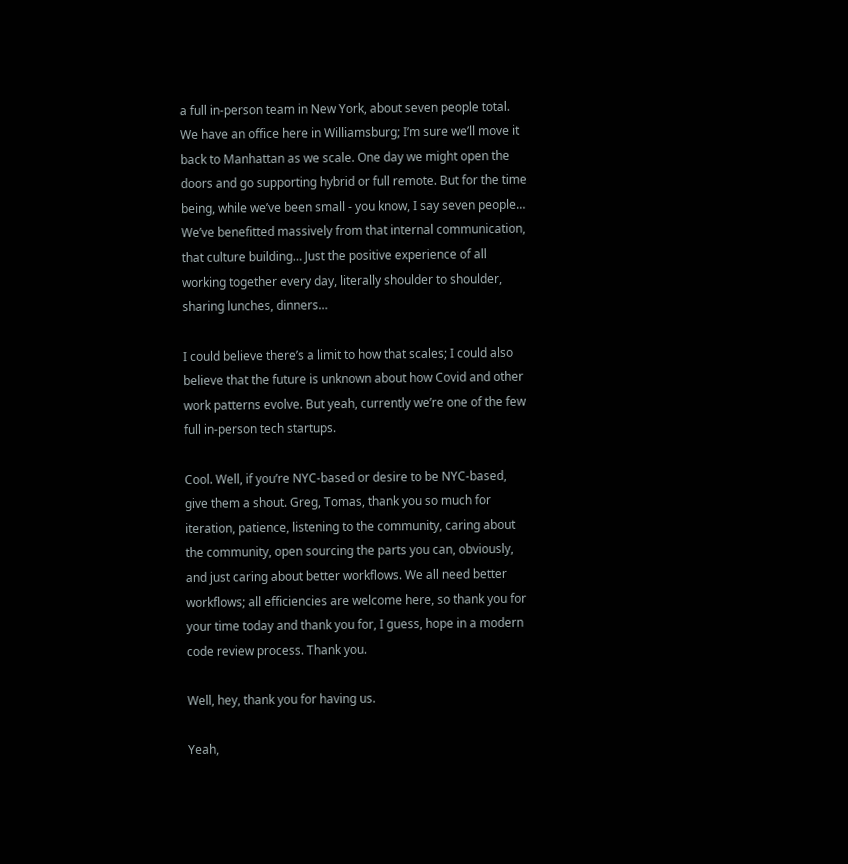a full in-person team in New York, about seven people total. We have an office here in Williamsburg; I’m sure we’ll move it back to Manhattan as we scale. One day we might open the doors and go supporting hybrid or full remote. But for the time being, while we’ve been small - you know, I say seven people… We’ve benefitted massively from that internal communication, that culture building… Just the positive experience of all working together every day, literally shoulder to shoulder, sharing lunches, dinners…

I could believe there’s a limit to how that scales; I could also believe that the future is unknown about how Covid and other work patterns evolve. But yeah, currently we’re one of the few full in-person tech startups.

Cool. Well, if you’re NYC-based or desire to be NYC-based, give them a shout. Greg, Tomas, thank you so much for iteration, patience, listening to the community, caring about the community, open sourcing the parts you can, obviously, and just caring about better workflows. We all need better workflows; all efficiencies are welcome here, so thank you for your time today and thank you for, I guess, hope in a modern code review process. Thank you.

Well, hey, thank you for having us.

Yeah,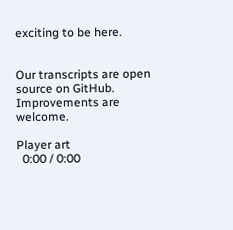exciting to be here.


Our transcripts are open source on GitHub. Improvements are welcome.

Player art
  0:00 / 0:00